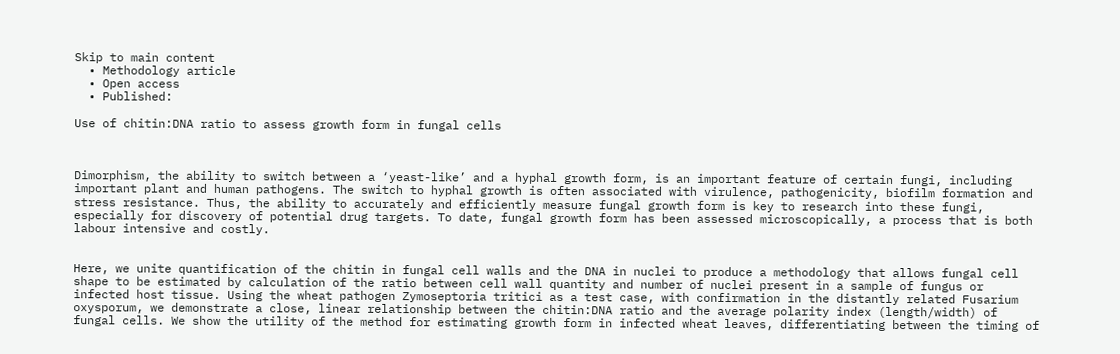Skip to main content
  • Methodology article
  • Open access
  • Published:

Use of chitin:DNA ratio to assess growth form in fungal cells



Dimorphism, the ability to switch between a ‘yeast-like’ and a hyphal growth form, is an important feature of certain fungi, including important plant and human pathogens. The switch to hyphal growth is often associated with virulence, pathogenicity, biofilm formation and stress resistance. Thus, the ability to accurately and efficiently measure fungal growth form is key to research into these fungi, especially for discovery of potential drug targets. To date, fungal growth form has been assessed microscopically, a process that is both labour intensive and costly.


Here, we unite quantification of the chitin in fungal cell walls and the DNA in nuclei to produce a methodology that allows fungal cell shape to be estimated by calculation of the ratio between cell wall quantity and number of nuclei present in a sample of fungus or infected host tissue. Using the wheat pathogen Zymoseptoria tritici as a test case, with confirmation in the distantly related Fusarium oxysporum, we demonstrate a close, linear relationship between the chitin:DNA ratio and the average polarity index (length/width) of fungal cells. We show the utility of the method for estimating growth form in infected wheat leaves, differentiating between the timing of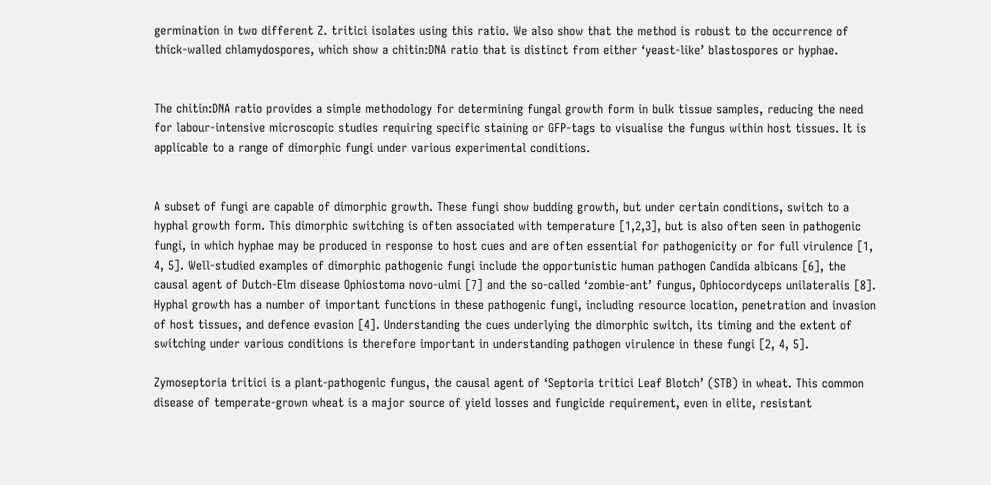germination in two different Z. tritici isolates using this ratio. We also show that the method is robust to the occurrence of thick-walled chlamydospores, which show a chitin:DNA ratio that is distinct from either ‘yeast-like’ blastospores or hyphae.


The chitin:DNA ratio provides a simple methodology for determining fungal growth form in bulk tissue samples, reducing the need for labour-intensive microscopic studies requiring specific staining or GFP-tags to visualise the fungus within host tissues. It is applicable to a range of dimorphic fungi under various experimental conditions.


A subset of fungi are capable of dimorphic growth. These fungi show budding growth, but under certain conditions, switch to a hyphal growth form. This dimorphic switching is often associated with temperature [1,2,3], but is also often seen in pathogenic fungi, in which hyphae may be produced in response to host cues and are often essential for pathogenicity or for full virulence [1, 4, 5]. Well-studied examples of dimorphic pathogenic fungi include the opportunistic human pathogen Candida albicans [6], the causal agent of Dutch-Elm disease Ophiostoma novo-ulmi [7] and the so-called ‘zombie-ant’ fungus, Ophiocordyceps unilateralis [8]. Hyphal growth has a number of important functions in these pathogenic fungi, including resource location, penetration and invasion of host tissues, and defence evasion [4]. Understanding the cues underlying the dimorphic switch, its timing and the extent of switching under various conditions is therefore important in understanding pathogen virulence in these fungi [2, 4, 5].

Zymoseptoria tritici is a plant-pathogenic fungus, the causal agent of ‘Septoria tritici Leaf Blotch’ (STB) in wheat. This common disease of temperate-grown wheat is a major source of yield losses and fungicide requirement, even in elite, resistant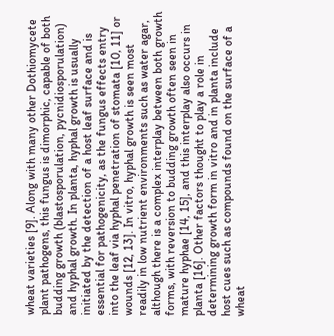wheat varieties [9]. Along with many other Dothiomycete plant pathogens, this fungus is dimorphic, capable of both budding growth (blastosporulation, pycnidiosporulation) and hyphal growth. In planta, hyphal growth is usually initiated by the detection of a host leaf surface and is essential for pathogenicity, as the fungus effects entry into the leaf via hyphal penetration of stomata [10, 11] or wounds [12, 13]. In vitro, hyphal growth is seen most readily in low nutrient environments such as water agar, although there is a complex interplay between both growth forms, with reversion to budding growth often seen in mature hyphae [14, 15], and this interplay also occurs in planta [16]. Other factors thought to play a role in determining growth form in vitro and in planta include host cues such as compounds found on the surface of a wheat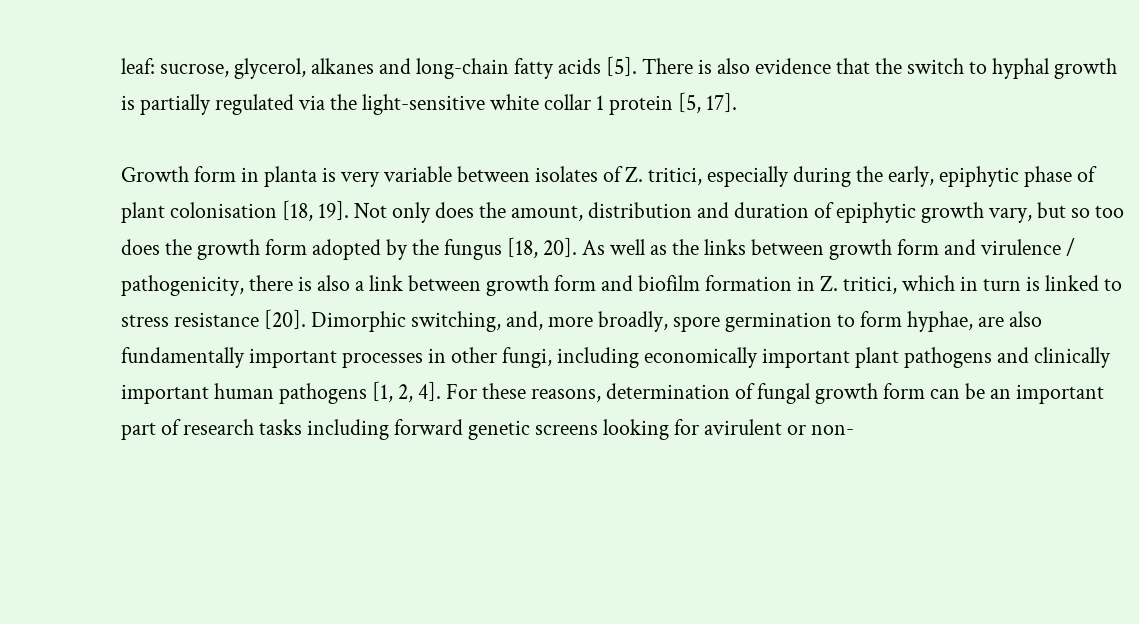leaf: sucrose, glycerol, alkanes and long-chain fatty acids [5]. There is also evidence that the switch to hyphal growth is partially regulated via the light-sensitive white collar 1 protein [5, 17].

Growth form in planta is very variable between isolates of Z. tritici, especially during the early, epiphytic phase of plant colonisation [18, 19]. Not only does the amount, distribution and duration of epiphytic growth vary, but so too does the growth form adopted by the fungus [18, 20]. As well as the links between growth form and virulence / pathogenicity, there is also a link between growth form and biofilm formation in Z. tritici, which in turn is linked to stress resistance [20]. Dimorphic switching, and, more broadly, spore germination to form hyphae, are also fundamentally important processes in other fungi, including economically important plant pathogens and clinically important human pathogens [1, 2, 4]. For these reasons, determination of fungal growth form can be an important part of research tasks including forward genetic screens looking for avirulent or non-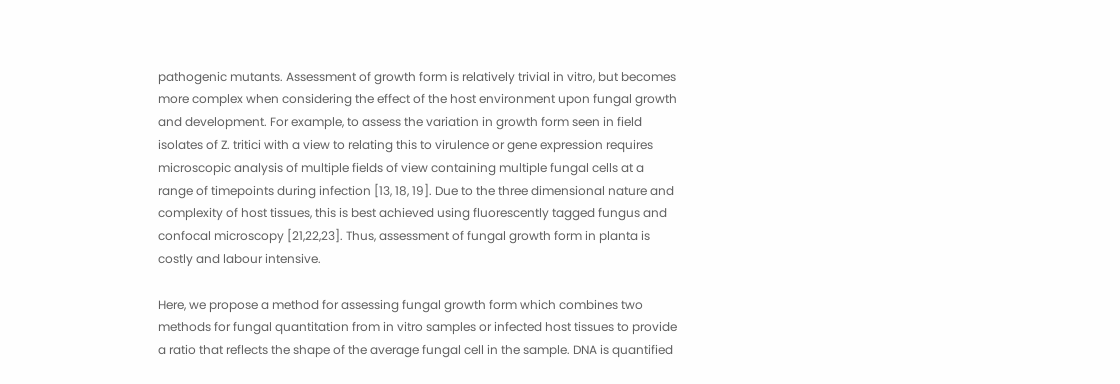pathogenic mutants. Assessment of growth form is relatively trivial in vitro, but becomes more complex when considering the effect of the host environment upon fungal growth and development. For example, to assess the variation in growth form seen in field isolates of Z. tritici with a view to relating this to virulence or gene expression requires microscopic analysis of multiple fields of view containing multiple fungal cells at a range of timepoints during infection [13, 18, 19]. Due to the three dimensional nature and complexity of host tissues, this is best achieved using fluorescently tagged fungus and confocal microscopy [21,22,23]. Thus, assessment of fungal growth form in planta is costly and labour intensive.

Here, we propose a method for assessing fungal growth form which combines two methods for fungal quantitation from in vitro samples or infected host tissues to provide a ratio that reflects the shape of the average fungal cell in the sample. DNA is quantified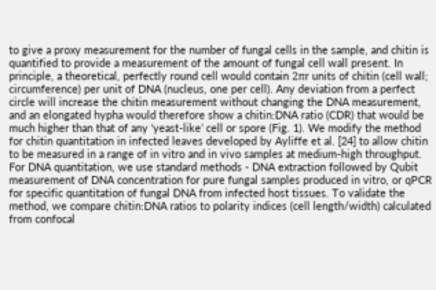to give a proxy measurement for the number of fungal cells in the sample, and chitin is quantified to provide a measurement of the amount of fungal cell wall present. In principle, a theoretical, perfectly round cell would contain 2πr units of chitin (cell wall; circumference) per unit of DNA (nucleus, one per cell). Any deviation from a perfect circle will increase the chitin measurement without changing the DNA measurement, and an elongated hypha would therefore show a chitin:DNA ratio (CDR) that would be much higher than that of any ‘yeast-like’ cell or spore (Fig. 1). We modify the method for chitin quantitation in infected leaves developed by Ayliffe et al. [24] to allow chitin to be measured in a range of in vitro and in vivo samples at medium-high throughput. For DNA quantitation, we use standard methods - DNA extraction followed by Qubit measurement of DNA concentration for pure fungal samples produced in vitro, or qPCR for specific quantitation of fungal DNA from infected host tissues. To validate the method, we compare chitin:DNA ratios to polarity indices (cell length/width) calculated from confocal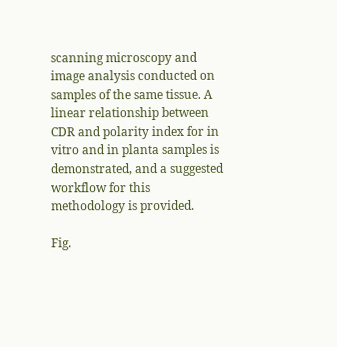scanning microscopy and image analysis conducted on samples of the same tissue. A linear relationship between CDR and polarity index for in vitro and in planta samples is demonstrated, and a suggested workflow for this methodology is provided.

Fig.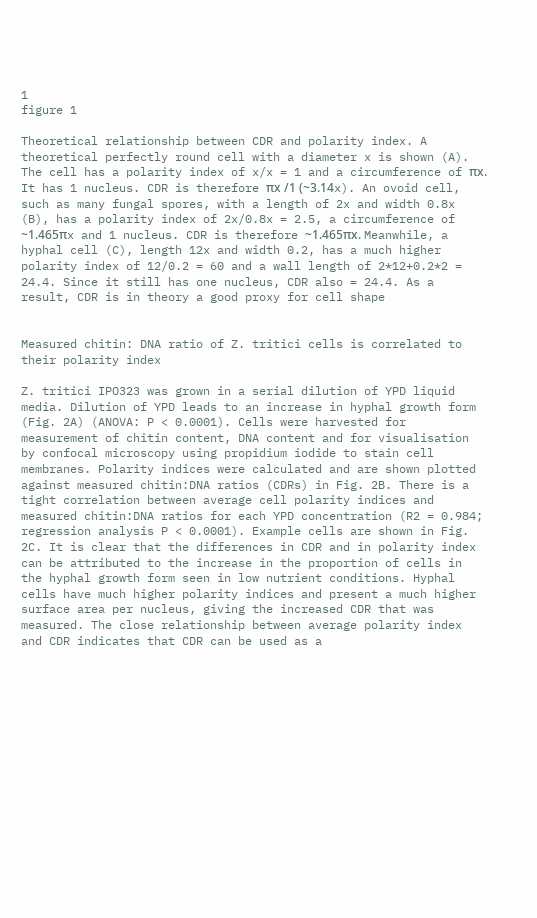1
figure 1

Theoretical relationship between CDR and polarity index. A theoretical perfectly round cell with a diameter x is shown (A). The cell has a polarity index of x/x = 1 and a circumference of πx. It has 1 nucleus. CDR is therefore πx /1 (~3.14x). An ovoid cell, such as many fungal spores, with a length of 2x and width 0.8x (B), has a polarity index of 2x/0.8x = 2.5, a circumference of ~1.465πx and 1 nucleus. CDR is therefore ~1.465πx. Meanwhile, a hyphal cell (C), length 12x and width 0.2, has a much higher polarity index of 12/0.2 = 60 and a wall length of 2*12+0.2*2 = 24.4. Since it still has one nucleus, CDR also = 24.4. As a result, CDR is in theory a good proxy for cell shape


Measured chitin: DNA ratio of Z. tritici cells is correlated to their polarity index

Z. tritici IPO323 was grown in a serial dilution of YPD liquid media. Dilution of YPD leads to an increase in hyphal growth form (Fig. 2A) (ANOVA: P < 0.0001). Cells were harvested for measurement of chitin content, DNA content and for visualisation by confocal microscopy using propidium iodide to stain cell membranes. Polarity indices were calculated and are shown plotted against measured chitin:DNA ratios (CDRs) in Fig. 2B. There is a tight correlation between average cell polarity indices and measured chitin:DNA ratios for each YPD concentration (R2 = 0.984; regression analysis P < 0.0001). Example cells are shown in Fig. 2C. It is clear that the differences in CDR and in polarity index can be attributed to the increase in the proportion of cells in the hyphal growth form seen in low nutrient conditions. Hyphal cells have much higher polarity indices and present a much higher surface area per nucleus, giving the increased CDR that was measured. The close relationship between average polarity index and CDR indicates that CDR can be used as a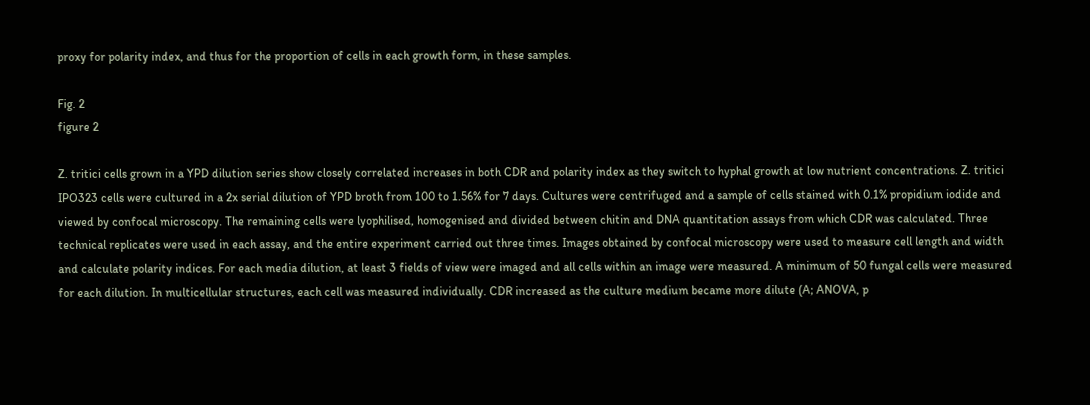proxy for polarity index, and thus for the proportion of cells in each growth form, in these samples.

Fig. 2
figure 2

Z. tritici cells grown in a YPD dilution series show closely correlated increases in both CDR and polarity index as they switch to hyphal growth at low nutrient concentrations. Z. tritici IPO323 cells were cultured in a 2x serial dilution of YPD broth from 100 to 1.56% for 7 days. Cultures were centrifuged and a sample of cells stained with 0.1% propidium iodide and viewed by confocal microscopy. The remaining cells were lyophilised, homogenised and divided between chitin and DNA quantitation assays from which CDR was calculated. Three technical replicates were used in each assay, and the entire experiment carried out three times. Images obtained by confocal microscopy were used to measure cell length and width and calculate polarity indices. For each media dilution, at least 3 fields of view were imaged and all cells within an image were measured. A minimum of 50 fungal cells were measured for each dilution. In multicellular structures, each cell was measured individually. CDR increased as the culture medium became more dilute (A; ANOVA, p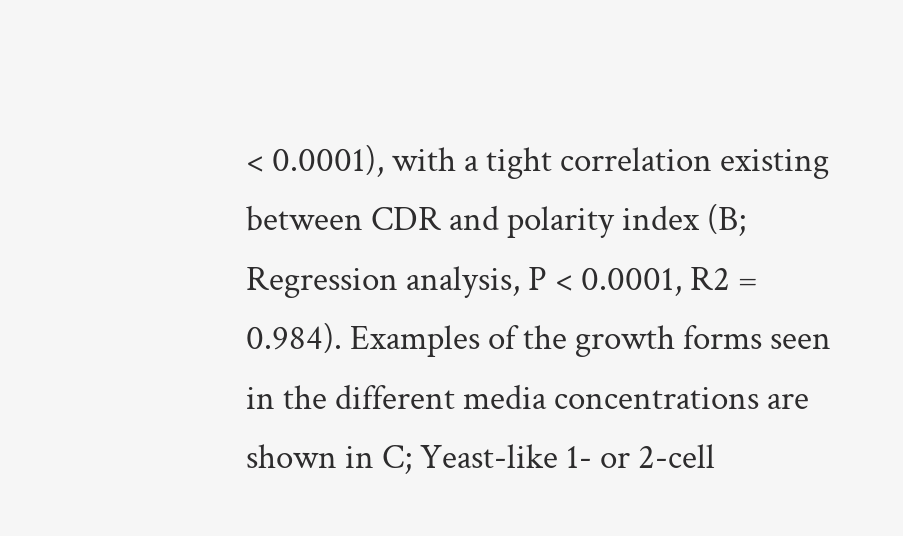< 0.0001), with a tight correlation existing between CDR and polarity index (B; Regression analysis, P < 0.0001, R2 = 0.984). Examples of the growth forms seen in the different media concentrations are shown in C; Yeast-like 1- or 2-cell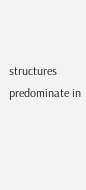structures predominate in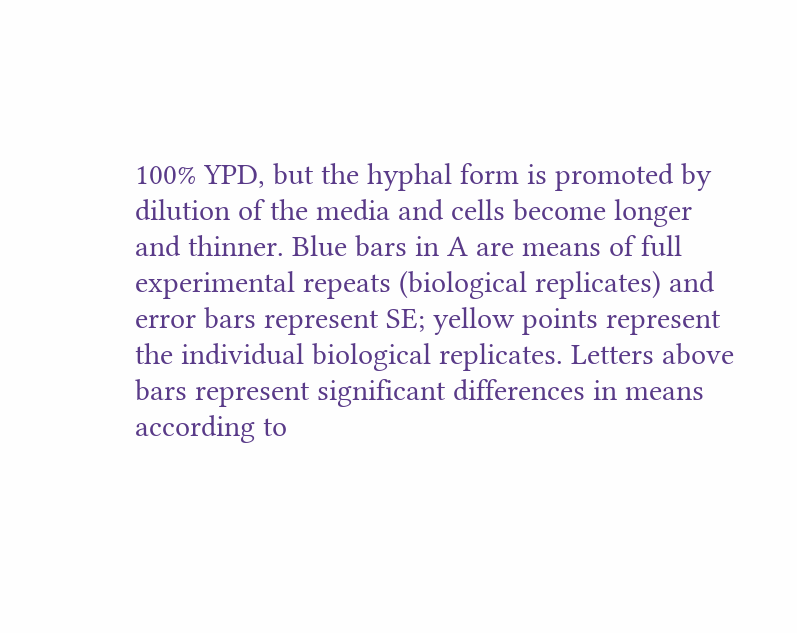100% YPD, but the hyphal form is promoted by dilution of the media and cells become longer and thinner. Blue bars in A are means of full experimental repeats (biological replicates) and error bars represent SE; yellow points represent the individual biological replicates. Letters above bars represent significant differences in means according to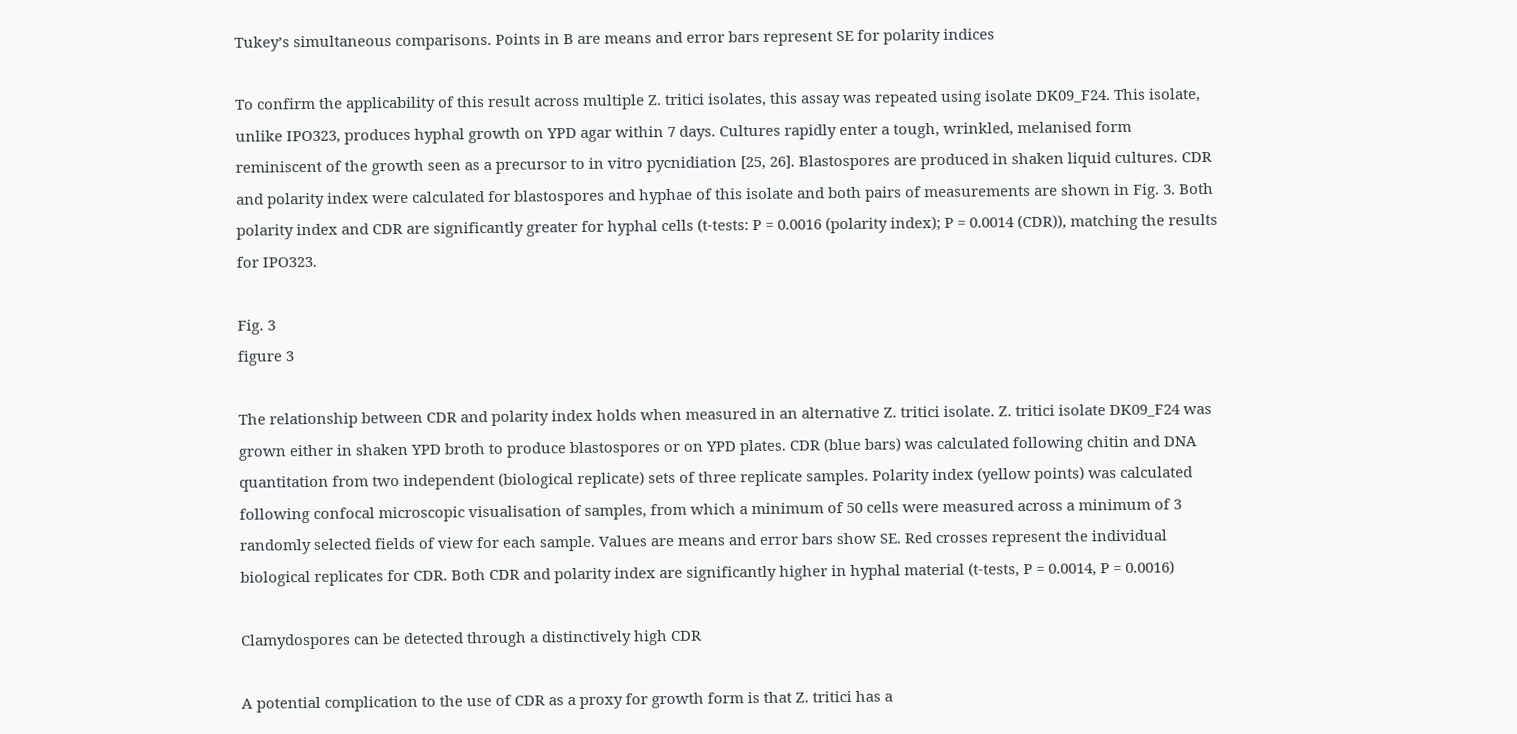Tukey’s simultaneous comparisons. Points in B are means and error bars represent SE for polarity indices

To confirm the applicability of this result across multiple Z. tritici isolates, this assay was repeated using isolate DK09_F24. This isolate, unlike IPO323, produces hyphal growth on YPD agar within 7 days. Cultures rapidly enter a tough, wrinkled, melanised form reminiscent of the growth seen as a precursor to in vitro pycnidiation [25, 26]. Blastospores are produced in shaken liquid cultures. CDR and polarity index were calculated for blastospores and hyphae of this isolate and both pairs of measurements are shown in Fig. 3. Both polarity index and CDR are significantly greater for hyphal cells (t-tests: P = 0.0016 (polarity index); P = 0.0014 (CDR)), matching the results for IPO323.

Fig. 3
figure 3

The relationship between CDR and polarity index holds when measured in an alternative Z. tritici isolate. Z. tritici isolate DK09_F24 was grown either in shaken YPD broth to produce blastospores or on YPD plates. CDR (blue bars) was calculated following chitin and DNA quantitation from two independent (biological replicate) sets of three replicate samples. Polarity index (yellow points) was calculated following confocal microscopic visualisation of samples, from which a minimum of 50 cells were measured across a minimum of 3 randomly selected fields of view for each sample. Values are means and error bars show SE. Red crosses represent the individual biological replicates for CDR. Both CDR and polarity index are significantly higher in hyphal material (t-tests, P = 0.0014, P = 0.0016)

Clamydospores can be detected through a distinctively high CDR

A potential complication to the use of CDR as a proxy for growth form is that Z. tritici has a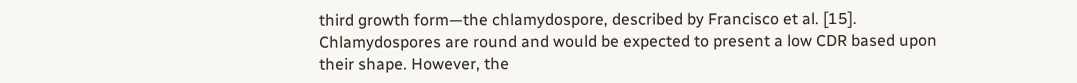third growth form—the chlamydospore, described by Francisco et al. [15]. Chlamydospores are round and would be expected to present a low CDR based upon their shape. However, the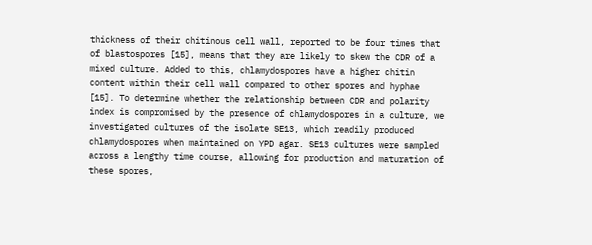thickness of their chitinous cell wall, reported to be four times that of blastospores [15], means that they are likely to skew the CDR of a mixed culture. Added to this, chlamydospores have a higher chitin content within their cell wall compared to other spores and hyphae [15]. To determine whether the relationship between CDR and polarity index is compromised by the presence of chlamydospores in a culture, we investigated cultures of the isolate SE13, which readily produced chlamydospores when maintained on YPD agar. SE13 cultures were sampled across a lengthy time course, allowing for production and maturation of these spores,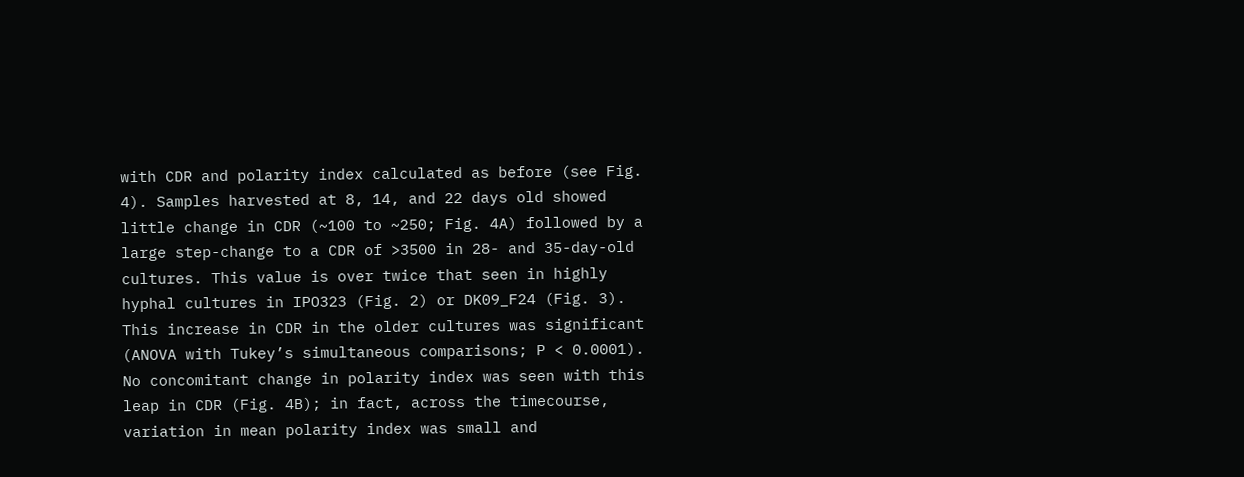with CDR and polarity index calculated as before (see Fig. 4). Samples harvested at 8, 14, and 22 days old showed little change in CDR (~100 to ~250; Fig. 4A) followed by a large step-change to a CDR of >3500 in 28- and 35-day-old cultures. This value is over twice that seen in highly hyphal cultures in IPO323 (Fig. 2) or DK09_F24 (Fig. 3). This increase in CDR in the older cultures was significant (ANOVA with Tukey’s simultaneous comparisons; P < 0.0001). No concomitant change in polarity index was seen with this leap in CDR (Fig. 4B); in fact, across the timecourse, variation in mean polarity index was small and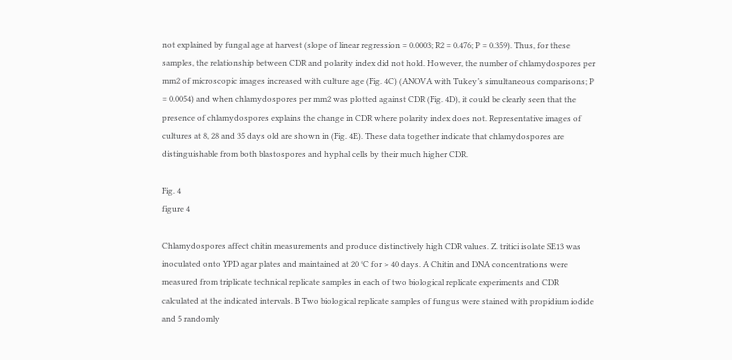not explained by fungal age at harvest (slope of linear regression = 0.0003; R2 = 0.476; P = 0.359). Thus, for these samples, the relationship between CDR and polarity index did not hold. However, the number of chlamydospores per mm2 of microscopic images increased with culture age (Fig. 4C) (ANOVA with Tukey’s simultaneous comparisons; P = 0.0054) and when chlamydospores per mm2 was plotted against CDR (Fig. 4D), it could be clearly seen that the presence of chlamydospores explains the change in CDR where polarity index does not. Representative images of cultures at 8, 28 and 35 days old are shown in (Fig. 4E). These data together indicate that chlamydospores are distinguishable from both blastospores and hyphal cells by their much higher CDR.

Fig. 4
figure 4

Chlamydospores affect chitin measurements and produce distinctively high CDR values. Z. tritici isolate SE13 was inoculated onto YPD agar plates and maintained at 20 °C for > 40 days. A Chitin and DNA concentrations were measured from triplicate technical replicate samples in each of two biological replicate experiments and CDR calculated at the indicated intervals. B Two biological replicate samples of fungus were stained with propidium iodide and 5 randomly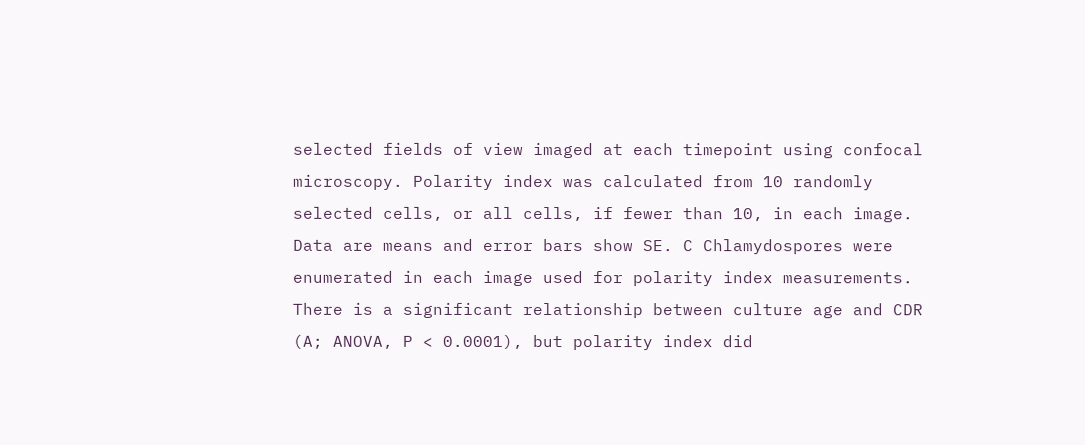selected fields of view imaged at each timepoint using confocal microscopy. Polarity index was calculated from 10 randomly selected cells, or all cells, if fewer than 10, in each image. Data are means and error bars show SE. C Chlamydospores were enumerated in each image used for polarity index measurements. There is a significant relationship between culture age and CDR (A; ANOVA, P < 0.0001), but polarity index did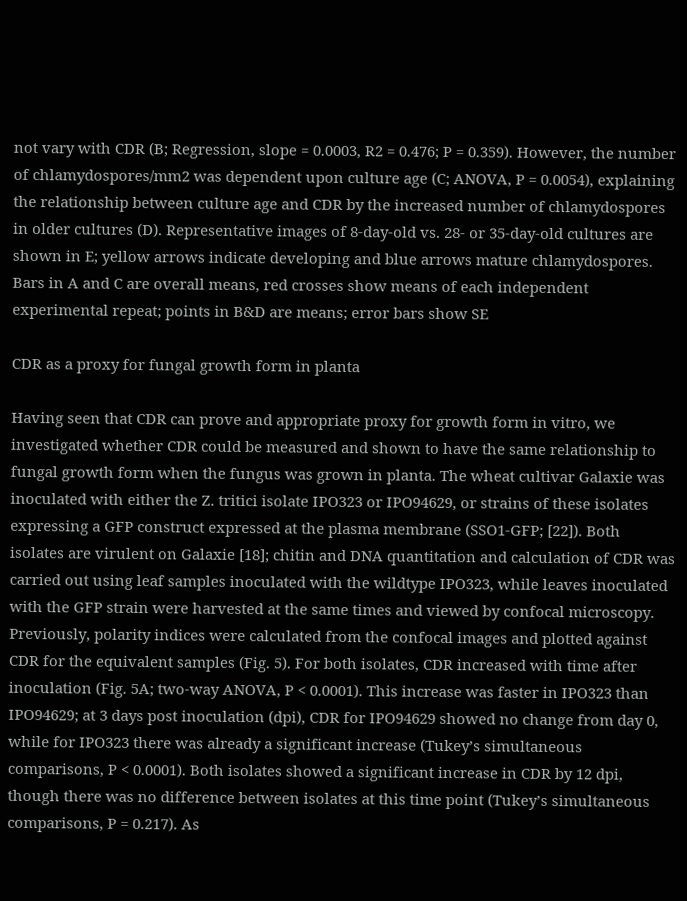not vary with CDR (B; Regression, slope = 0.0003, R2 = 0.476; P = 0.359). However, the number of chlamydospores/mm2 was dependent upon culture age (C; ANOVA, P = 0.0054), explaining the relationship between culture age and CDR by the increased number of chlamydospores in older cultures (D). Representative images of 8-day-old vs. 28- or 35-day-old cultures are shown in E; yellow arrows indicate developing and blue arrows mature chlamydospores. Bars in A and C are overall means, red crosses show means of each independent experimental repeat; points in B&D are means; error bars show SE

CDR as a proxy for fungal growth form in planta

Having seen that CDR can prove and appropriate proxy for growth form in vitro, we investigated whether CDR could be measured and shown to have the same relationship to fungal growth form when the fungus was grown in planta. The wheat cultivar Galaxie was inoculated with either the Z. tritici isolate IPO323 or IPO94629, or strains of these isolates expressing a GFP construct expressed at the plasma membrane (SSO1-GFP; [22]). Both isolates are virulent on Galaxie [18]; chitin and DNA quantitation and calculation of CDR was carried out using leaf samples inoculated with the wildtype IPO323, while leaves inoculated with the GFP strain were harvested at the same times and viewed by confocal microscopy. Previously, polarity indices were calculated from the confocal images and plotted against CDR for the equivalent samples (Fig. 5). For both isolates, CDR increased with time after inoculation (Fig. 5A; two-way ANOVA, P < 0.0001). This increase was faster in IPO323 than IPO94629; at 3 days post inoculation (dpi), CDR for IPO94629 showed no change from day 0, while for IPO323 there was already a significant increase (Tukey’s simultaneous comparisons, P < 0.0001). Both isolates showed a significant increase in CDR by 12 dpi, though there was no difference between isolates at this time point (Tukey’s simultaneous comparisons, P = 0.217). As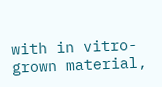with in vitro-grown material,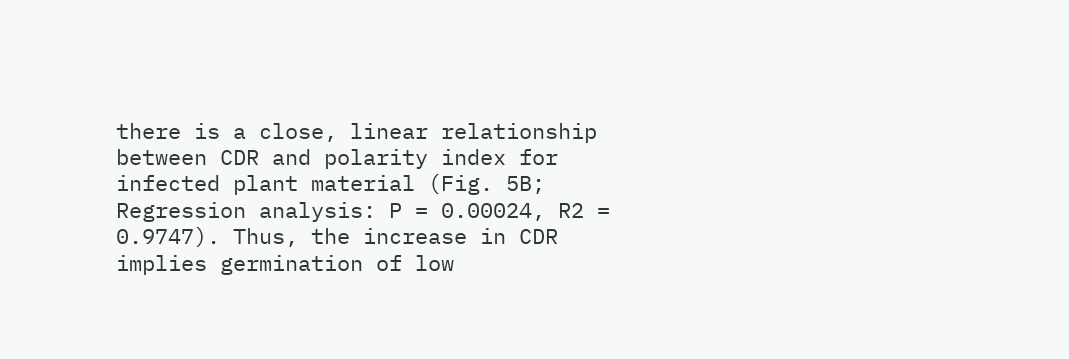there is a close, linear relationship between CDR and polarity index for infected plant material (Fig. 5B; Regression analysis: P = 0.00024, R2 = 0.9747). Thus, the increase in CDR implies germination of low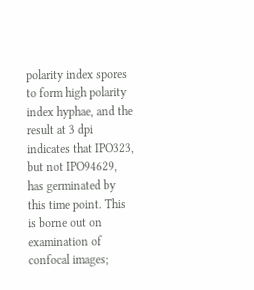polarity index spores to form high polarity index hyphae, and the result at 3 dpi indicates that IPO323, but not IPO94629, has germinated by this time point. This is borne out on examination of confocal images;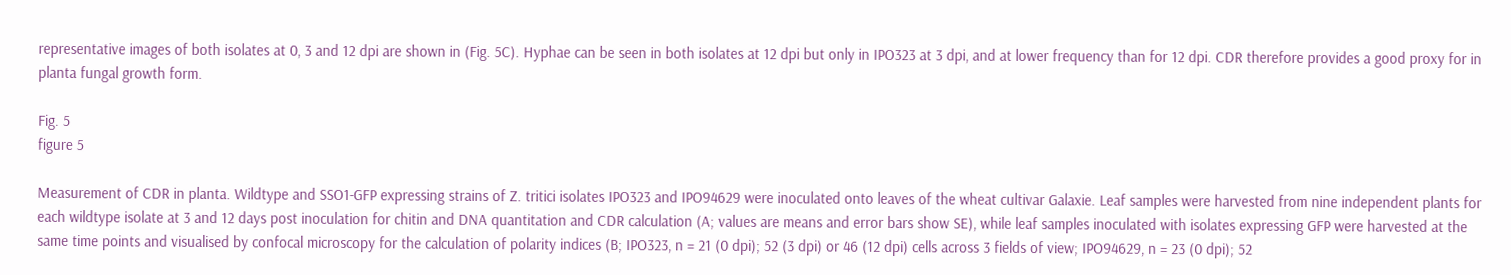representative images of both isolates at 0, 3 and 12 dpi are shown in (Fig. 5C). Hyphae can be seen in both isolates at 12 dpi but only in IPO323 at 3 dpi, and at lower frequency than for 12 dpi. CDR therefore provides a good proxy for in planta fungal growth form.

Fig. 5
figure 5

Measurement of CDR in planta. Wildtype and SSO1-GFP expressing strains of Z. tritici isolates IPO323 and IPO94629 were inoculated onto leaves of the wheat cultivar Galaxie. Leaf samples were harvested from nine independent plants for each wildtype isolate at 3 and 12 days post inoculation for chitin and DNA quantitation and CDR calculation (A; values are means and error bars show SE), while leaf samples inoculated with isolates expressing GFP were harvested at the same time points and visualised by confocal microscopy for the calculation of polarity indices (B; IPO323, n = 21 (0 dpi); 52 (3 dpi) or 46 (12 dpi) cells across 3 fields of view; IPO94629, n = 23 (0 dpi); 52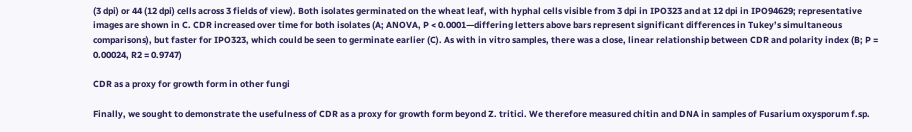(3 dpi) or 44 (12 dpi) cells across 3 fields of view). Both isolates germinated on the wheat leaf, with hyphal cells visible from 3 dpi in IPO323 and at 12 dpi in IPO94629; representative images are shown in C. CDR increased over time for both isolates (A; ANOVA, P < 0.0001—differing letters above bars represent significant differences in Tukey’s simultaneous comparisons), but faster for IPO323, which could be seen to germinate earlier (C). As with in vitro samples, there was a close, linear relationship between CDR and polarity index (B; P = 0.00024, R2 = 0.9747)

CDR as a proxy for growth form in other fungi

Finally, we sought to demonstrate the usefulness of CDR as a proxy for growth form beyond Z. tritici. We therefore measured chitin and DNA in samples of Fusarium oxysporum f.sp.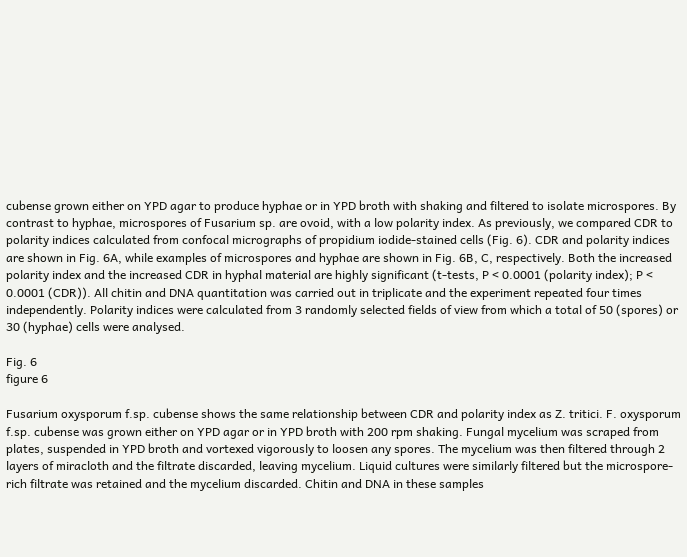cubense grown either on YPD agar to produce hyphae or in YPD broth with shaking and filtered to isolate microspores. By contrast to hyphae, microspores of Fusarium sp. are ovoid, with a low polarity index. As previously, we compared CDR to polarity indices calculated from confocal micrographs of propidium iodide-stained cells (Fig. 6). CDR and polarity indices are shown in Fig. 6A, while examples of microspores and hyphae are shown in Fig. 6B, C, respectively. Both the increased polarity index and the increased CDR in hyphal material are highly significant (t-tests, P < 0.0001 (polarity index); P < 0.0001 (CDR)). All chitin and DNA quantitation was carried out in triplicate and the experiment repeated four times independently. Polarity indices were calculated from 3 randomly selected fields of view from which a total of 50 (spores) or 30 (hyphae) cells were analysed.

Fig. 6
figure 6

Fusarium oxysporum f.sp. cubense shows the same relationship between CDR and polarity index as Z. tritici. F. oxysporum f.sp. cubense was grown either on YPD agar or in YPD broth with 200 rpm shaking. Fungal mycelium was scraped from plates, suspended in YPD broth and vortexed vigorously to loosen any spores. The mycelium was then filtered through 2 layers of miracloth and the filtrate discarded, leaving mycelium. Liquid cultures were similarly filtered but the microspore-rich filtrate was retained and the mycelium discarded. Chitin and DNA in these samples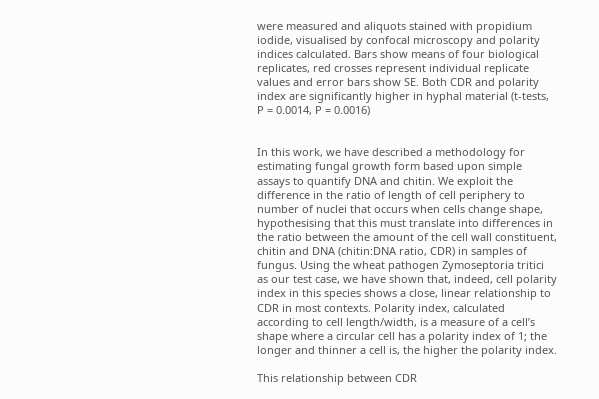were measured and aliquots stained with propidium iodide, visualised by confocal microscopy and polarity indices calculated. Bars show means of four biological replicates, red crosses represent individual replicate values and error bars show SE. Both CDR and polarity index are significantly higher in hyphal material (t-tests, P = 0.0014, P = 0.0016)


In this work, we have described a methodology for estimating fungal growth form based upon simple assays to quantify DNA and chitin. We exploit the difference in the ratio of length of cell periphery to number of nuclei that occurs when cells change shape, hypothesising that this must translate into differences in the ratio between the amount of the cell wall constituent, chitin and DNA (chitin:DNA ratio, CDR) in samples of fungus. Using the wheat pathogen Zymoseptoria tritici as our test case, we have shown that, indeed, cell polarity index in this species shows a close, linear relationship to CDR in most contexts. Polarity index, calculated according to cell length/width, is a measure of a cell’s shape where a circular cell has a polarity index of 1; the longer and thinner a cell is, the higher the polarity index.

This relationship between CDR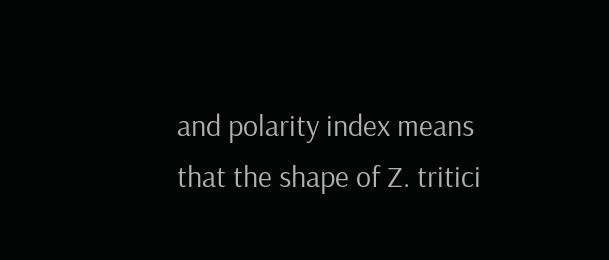and polarity index means that the shape of Z. tritici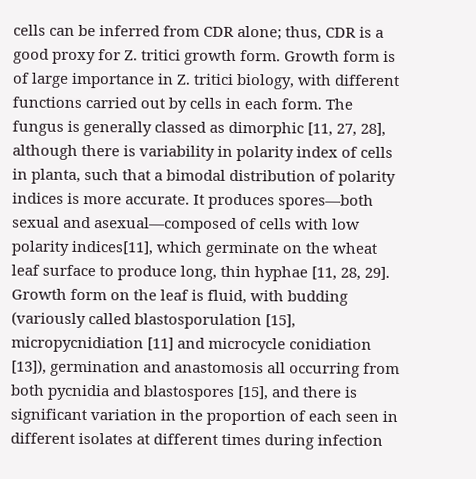cells can be inferred from CDR alone; thus, CDR is a good proxy for Z. tritici growth form. Growth form is of large importance in Z. tritici biology, with different functions carried out by cells in each form. The fungus is generally classed as dimorphic [11, 27, 28], although there is variability in polarity index of cells in planta, such that a bimodal distribution of polarity indices is more accurate. It produces spores—both sexual and asexual—composed of cells with low polarity indices[11], which germinate on the wheat leaf surface to produce long, thin hyphae [11, 28, 29]. Growth form on the leaf is fluid, with budding (variously called blastosporulation [15], micropycnidiation [11] and microcycle conidiation [13]), germination and anastomosis all occurring from both pycnidia and blastospores [15], and there is significant variation in the proportion of each seen in different isolates at different times during infection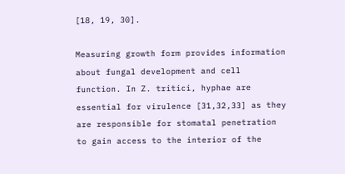[18, 19, 30].

Measuring growth form provides information about fungal development and cell function. In Z. tritici, hyphae are essential for virulence [31,32,33] as they are responsible for stomatal penetration to gain access to the interior of the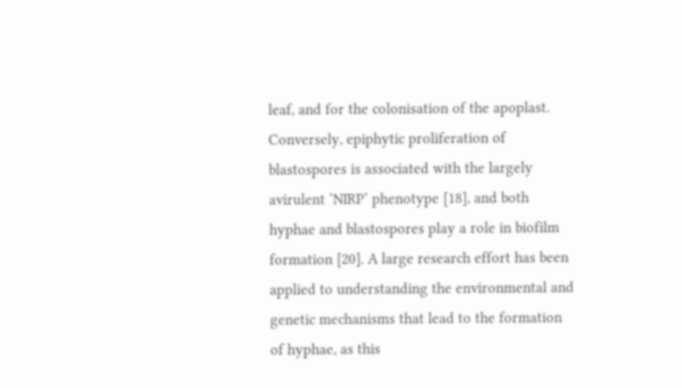leaf, and for the colonisation of the apoplast. Conversely, epiphytic proliferation of blastospores is associated with the largely avirulent ‘NIRP’ phenotype [18], and both hyphae and blastospores play a role in biofilm formation [20]. A large research effort has been applied to understanding the environmental and genetic mechanisms that lead to the formation of hyphae, as this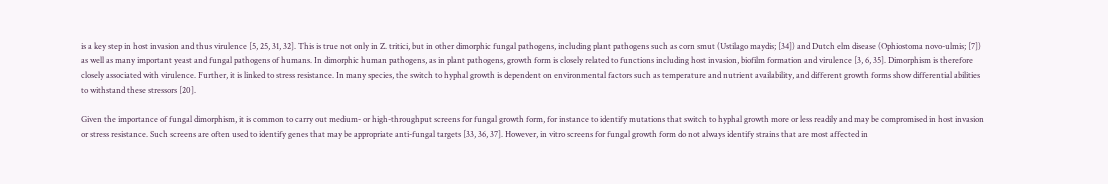is a key step in host invasion and thus virulence [5, 25, 31, 32]. This is true not only in Z. tritici, but in other dimorphic fungal pathogens, including plant pathogens such as corn smut (Ustilago maydis; [34]) and Dutch elm disease (Ophiostoma novo-ulmis; [7]) as well as many important yeast and fungal pathogens of humans. In dimorphic human pathogens, as in plant pathogens, growth form is closely related to functions including host invasion, biofilm formation and virulence [3, 6, 35]. Dimorphism is therefore closely associated with virulence. Further, it is linked to stress resistance. In many species, the switch to hyphal growth is dependent on environmental factors such as temperature and nutrient availability, and different growth forms show differential abilities to withstand these stressors [20].

Given the importance of fungal dimorphism, it is common to carry out medium- or high-throughput screens for fungal growth form, for instance to identify mutations that switch to hyphal growth more or less readily and may be compromised in host invasion or stress resistance. Such screens are often used to identify genes that may be appropriate anti-fungal targets [33, 36, 37]. However, in vitro screens for fungal growth form do not always identify strains that are most affected in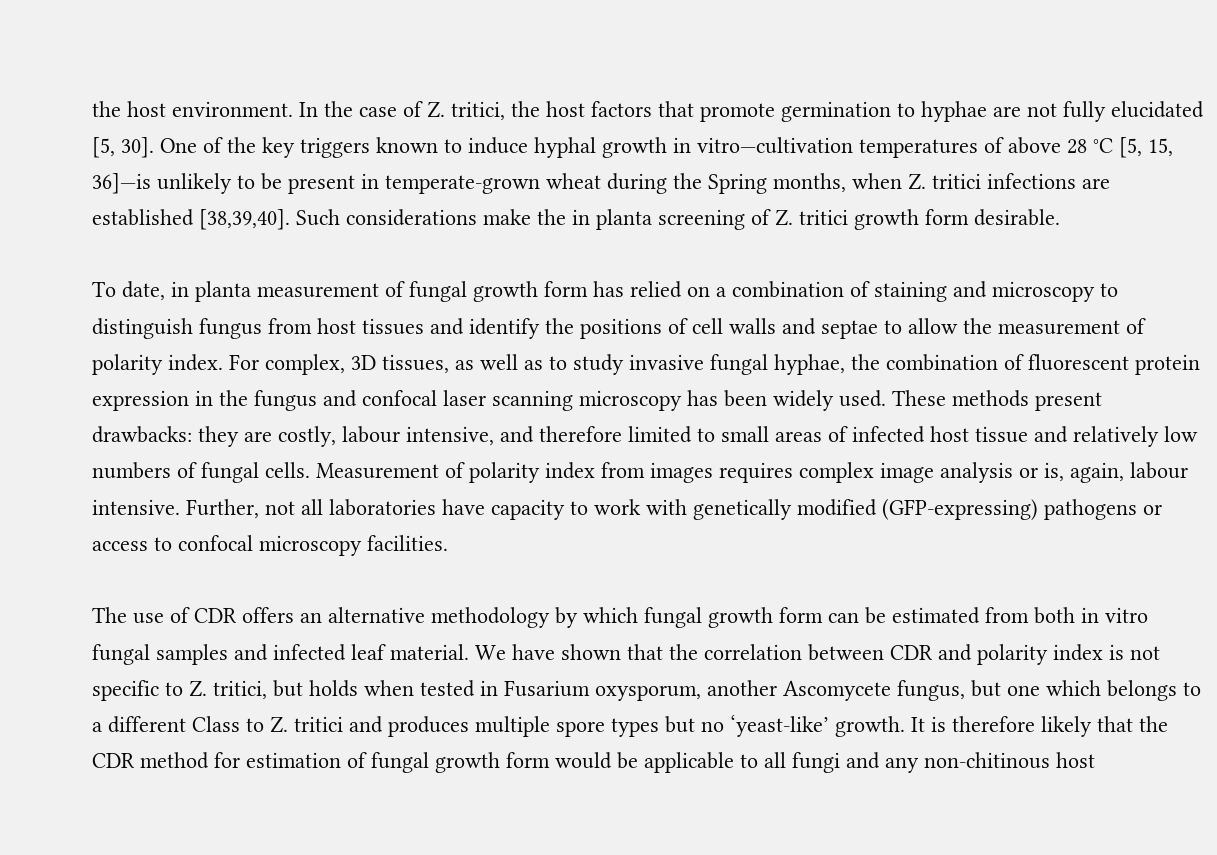the host environment. In the case of Z. tritici, the host factors that promote germination to hyphae are not fully elucidated [5, 30]. One of the key triggers known to induce hyphal growth in vitro—cultivation temperatures of above 28 °C [5, 15, 36]—is unlikely to be present in temperate-grown wheat during the Spring months, when Z. tritici infections are established [38,39,40]. Such considerations make the in planta screening of Z. tritici growth form desirable.

To date, in planta measurement of fungal growth form has relied on a combination of staining and microscopy to distinguish fungus from host tissues and identify the positions of cell walls and septae to allow the measurement of polarity index. For complex, 3D tissues, as well as to study invasive fungal hyphae, the combination of fluorescent protein expression in the fungus and confocal laser scanning microscopy has been widely used. These methods present drawbacks: they are costly, labour intensive, and therefore limited to small areas of infected host tissue and relatively low numbers of fungal cells. Measurement of polarity index from images requires complex image analysis or is, again, labour intensive. Further, not all laboratories have capacity to work with genetically modified (GFP-expressing) pathogens or access to confocal microscopy facilities.

The use of CDR offers an alternative methodology by which fungal growth form can be estimated from both in vitro fungal samples and infected leaf material. We have shown that the correlation between CDR and polarity index is not specific to Z. tritici, but holds when tested in Fusarium oxysporum, another Ascomycete fungus, but one which belongs to a different Class to Z. tritici and produces multiple spore types but no ‘yeast-like’ growth. It is therefore likely that the CDR method for estimation of fungal growth form would be applicable to all fungi and any non-chitinous host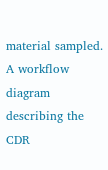material sampled. A workflow diagram describing the CDR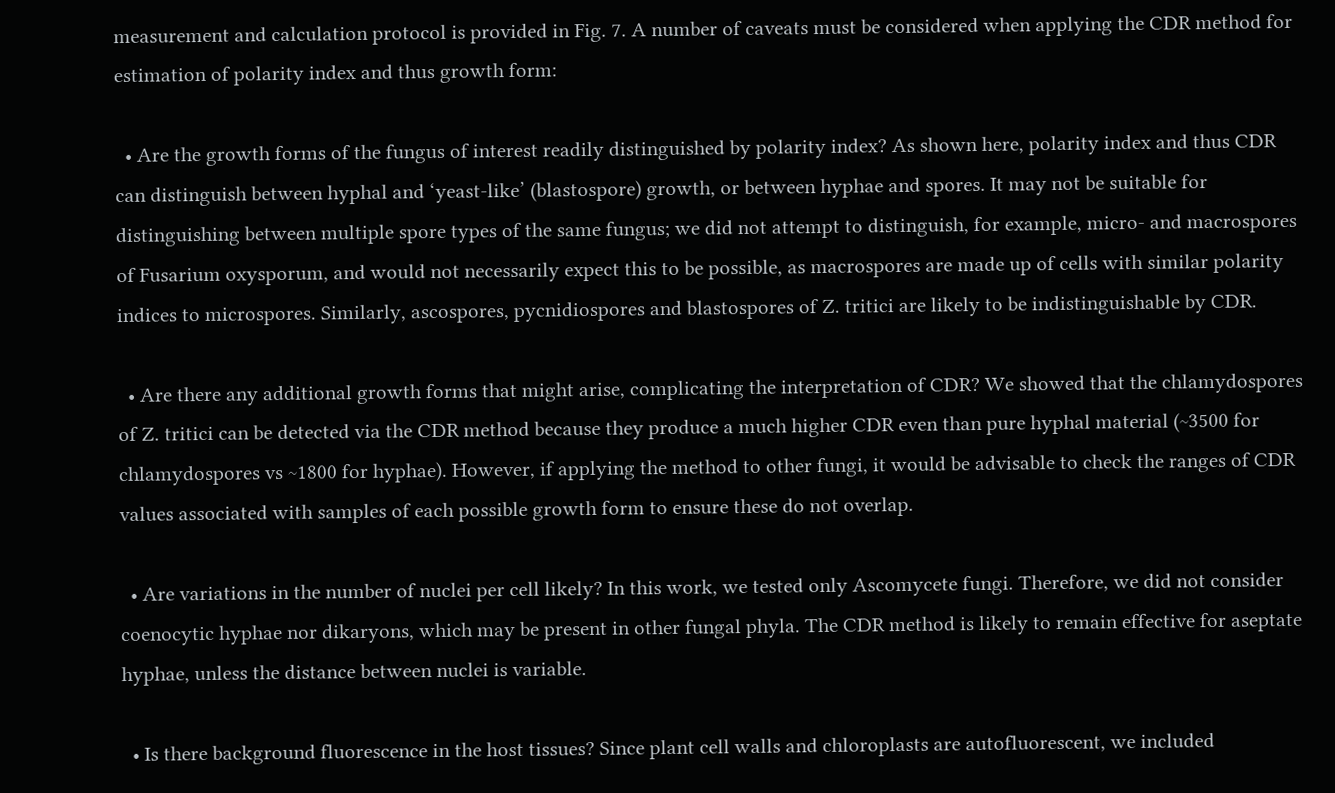measurement and calculation protocol is provided in Fig. 7. A number of caveats must be considered when applying the CDR method for estimation of polarity index and thus growth form:

  • Are the growth forms of the fungus of interest readily distinguished by polarity index? As shown here, polarity index and thus CDR can distinguish between hyphal and ‘yeast-like’ (blastospore) growth, or between hyphae and spores. It may not be suitable for distinguishing between multiple spore types of the same fungus; we did not attempt to distinguish, for example, micro- and macrospores of Fusarium oxysporum, and would not necessarily expect this to be possible, as macrospores are made up of cells with similar polarity indices to microspores. Similarly, ascospores, pycnidiospores and blastospores of Z. tritici are likely to be indistinguishable by CDR.

  • Are there any additional growth forms that might arise, complicating the interpretation of CDR? We showed that the chlamydospores of Z. tritici can be detected via the CDR method because they produce a much higher CDR even than pure hyphal material (~3500 for chlamydospores vs ~1800 for hyphae). However, if applying the method to other fungi, it would be advisable to check the ranges of CDR values associated with samples of each possible growth form to ensure these do not overlap.

  • Are variations in the number of nuclei per cell likely? In this work, we tested only Ascomycete fungi. Therefore, we did not consider coenocytic hyphae nor dikaryons, which may be present in other fungal phyla. The CDR method is likely to remain effective for aseptate hyphae, unless the distance between nuclei is variable.

  • Is there background fluorescence in the host tissues? Since plant cell walls and chloroplasts are autofluorescent, we included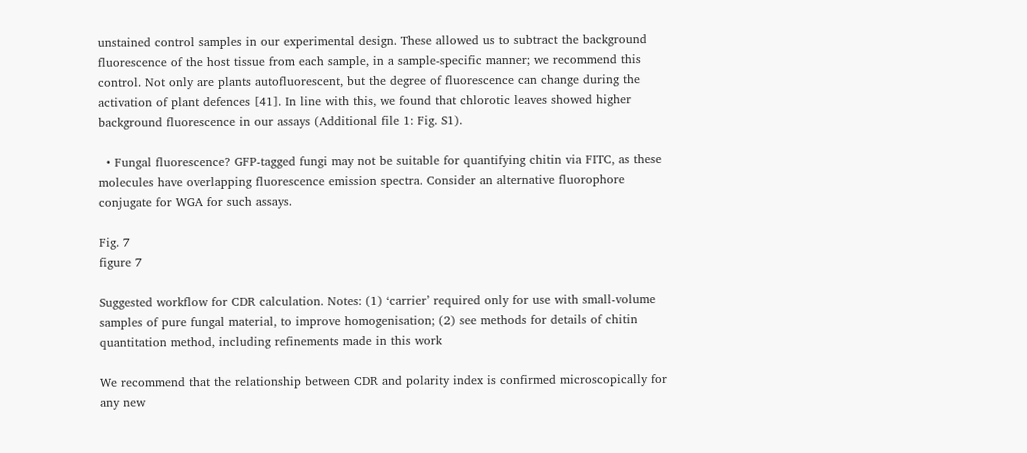unstained control samples in our experimental design. These allowed us to subtract the background fluorescence of the host tissue from each sample, in a sample-specific manner; we recommend this control. Not only are plants autofluorescent, but the degree of fluorescence can change during the activation of plant defences [41]. In line with this, we found that chlorotic leaves showed higher background fluorescence in our assays (Additional file 1: Fig. S1).

  • Fungal fluorescence? GFP-tagged fungi may not be suitable for quantifying chitin via FITC, as these molecules have overlapping fluorescence emission spectra. Consider an alternative fluorophore conjugate for WGA for such assays.

Fig. 7
figure 7

Suggested workflow for CDR calculation. Notes: (1) ‘carrier’ required only for use with small-volume samples of pure fungal material, to improve homogenisation; (2) see methods for details of chitin quantitation method, including refinements made in this work

We recommend that the relationship between CDR and polarity index is confirmed microscopically for any new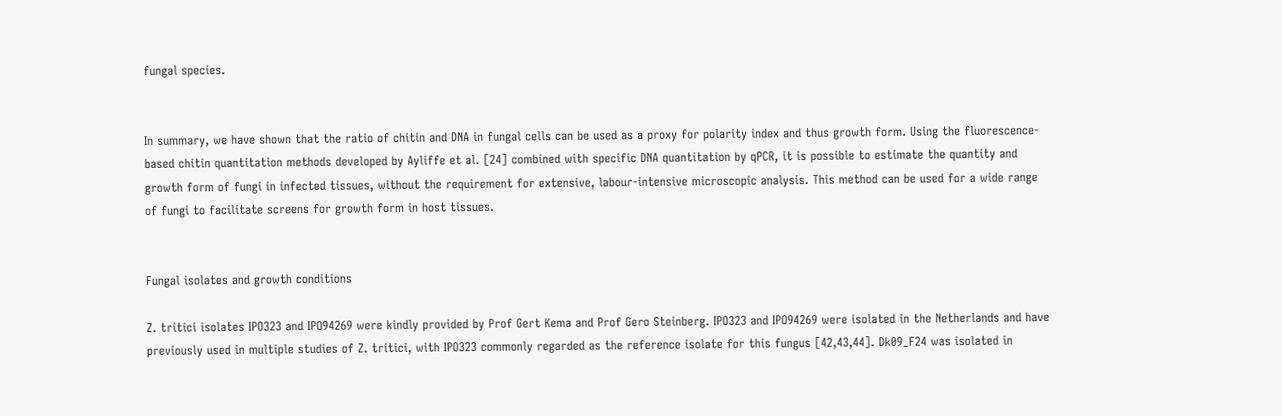fungal species.


In summary, we have shown that the ratio of chitin and DNA in fungal cells can be used as a proxy for polarity index and thus growth form. Using the fluorescence-based chitin quantitation methods developed by Ayliffe et al. [24] combined with specific DNA quantitation by qPCR, it is possible to estimate the quantity and growth form of fungi in infected tissues, without the requirement for extensive, labour-intensive microscopic analysis. This method can be used for a wide range of fungi to facilitate screens for growth form in host tissues.


Fungal isolates and growth conditions

Z. tritici isolates IPO323 and IPO94269 were kindly provided by Prof Gert Kema and Prof Gero Steinberg. IPO323 and IPO94269 were isolated in the Netherlands and have previously used in multiple studies of Z. tritici, with IPO323 commonly regarded as the reference isolate for this fungus [42,43,44]. Dk09_F24 was isolated in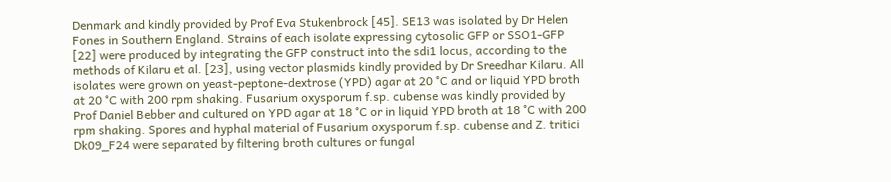Denmark and kindly provided by Prof Eva Stukenbrock [45]. SE13 was isolated by Dr Helen Fones in Southern England. Strains of each isolate expressing cytosolic GFP or SSO1-GFP [22] were produced by integrating the GFP construct into the sdi1 locus, according to the methods of Kilaru et al. [23], using vector plasmids kindly provided by Dr Sreedhar Kilaru. All isolates were grown on yeast-peptone-dextrose (YPD) agar at 20 °C and or liquid YPD broth at 20 °C with 200 rpm shaking. Fusarium oxysporum f.sp. cubense was kindly provided by Prof Daniel Bebber and cultured on YPD agar at 18 °C or in liquid YPD broth at 18 °C with 200 rpm shaking. Spores and hyphal material of Fusarium oxysporum f.sp. cubense and Z. tritici Dk09_F24 were separated by filtering broth cultures or fungal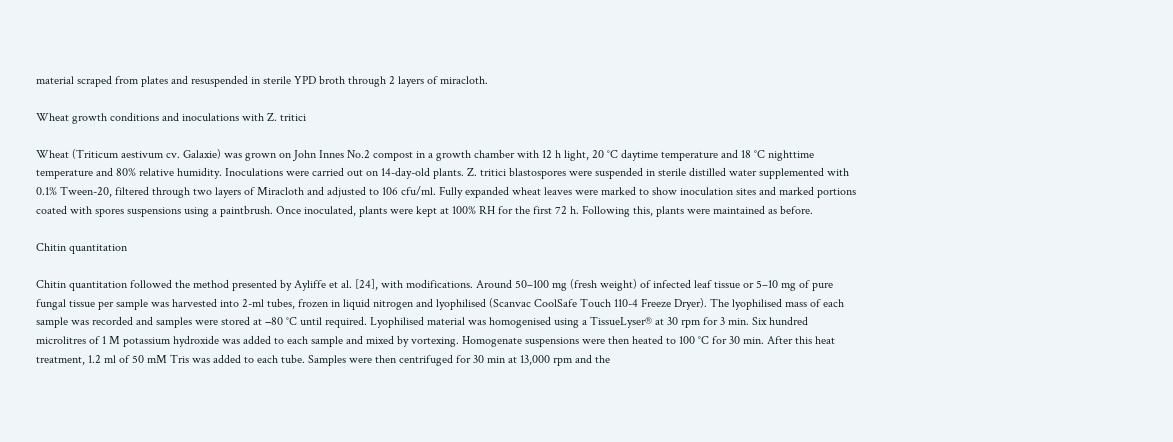material scraped from plates and resuspended in sterile YPD broth through 2 layers of miracloth.

Wheat growth conditions and inoculations with Z. tritici

Wheat (Triticum aestivum cv. Galaxie) was grown on John Innes No.2 compost in a growth chamber with 12 h light, 20 °C daytime temperature and 18 °C nighttime temperature and 80% relative humidity. Inoculations were carried out on 14-day-old plants. Z. tritici blastospores were suspended in sterile distilled water supplemented with 0.1% Tween-20, filtered through two layers of Miracloth and adjusted to 106 cfu/ml. Fully expanded wheat leaves were marked to show inoculation sites and marked portions coated with spores suspensions using a paintbrush. Once inoculated, plants were kept at 100% RH for the first 72 h. Following this, plants were maintained as before.

Chitin quantitation

Chitin quantitation followed the method presented by Ayliffe et al. [24], with modifications. Around 50–100 mg (fresh weight) of infected leaf tissue or 5–10 mg of pure fungal tissue per sample was harvested into 2-ml tubes, frozen in liquid nitrogen and lyophilised (Scanvac CoolSafe Touch 110-4 Freeze Dryer). The lyophilised mass of each sample was recorded and samples were stored at −80 °C until required. Lyophilised material was homogenised using a TissueLyser® at 30 rpm for 3 min. Six hundred microlitres of 1 M potassium hydroxide was added to each sample and mixed by vortexing. Homogenate suspensions were then heated to 100 °C for 30 min. After this heat treatment, 1.2 ml of 50 mM Tris was added to each tube. Samples were then centrifuged for 30 min at 13,000 rpm and the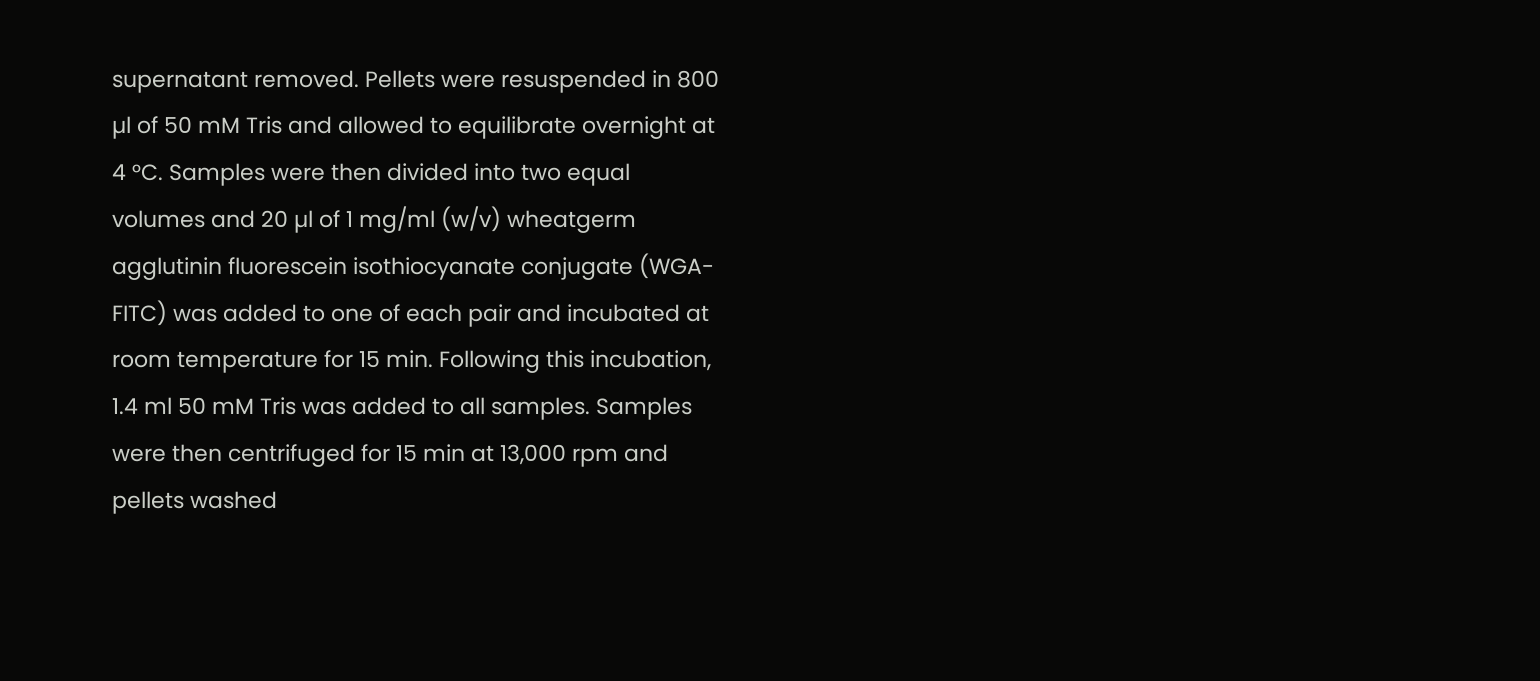supernatant removed. Pellets were resuspended in 800 µl of 50 mM Tris and allowed to equilibrate overnight at 4 °C. Samples were then divided into two equal volumes and 20 µl of 1 mg/ml (w/v) wheatgerm agglutinin fluorescein isothiocyanate conjugate (WGA-FITC) was added to one of each pair and incubated at room temperature for 15 min. Following this incubation, 1.4 ml 50 mM Tris was added to all samples. Samples were then centrifuged for 15 min at 13,000 rpm and pellets washed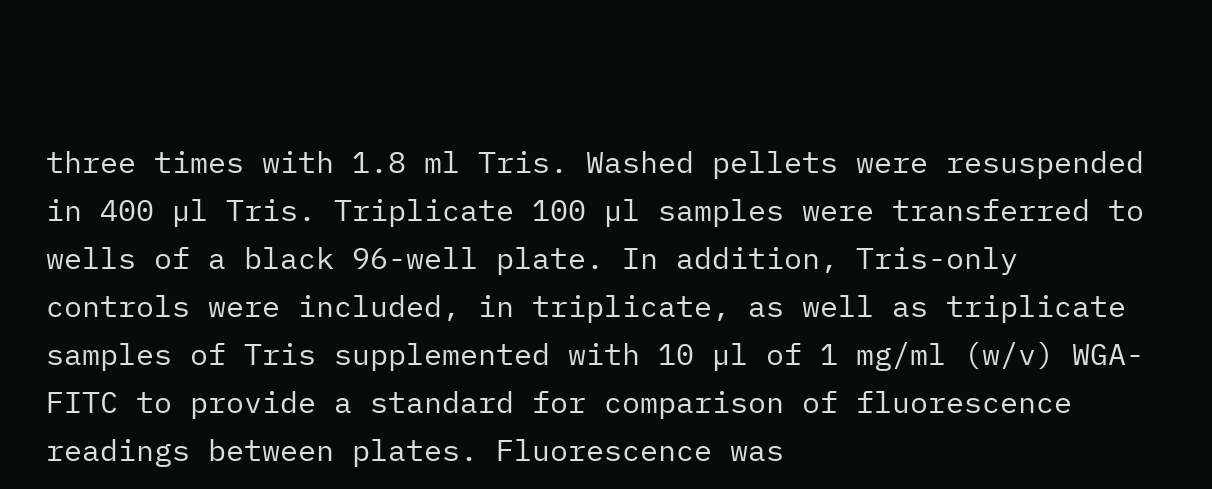three times with 1.8 ml Tris. Washed pellets were resuspended in 400 µl Tris. Triplicate 100 µl samples were transferred to wells of a black 96-well plate. In addition, Tris-only controls were included, in triplicate, as well as triplicate samples of Tris supplemented with 10 µl of 1 mg/ml (w/v) WGA-FITC to provide a standard for comparison of fluorescence readings between plates. Fluorescence was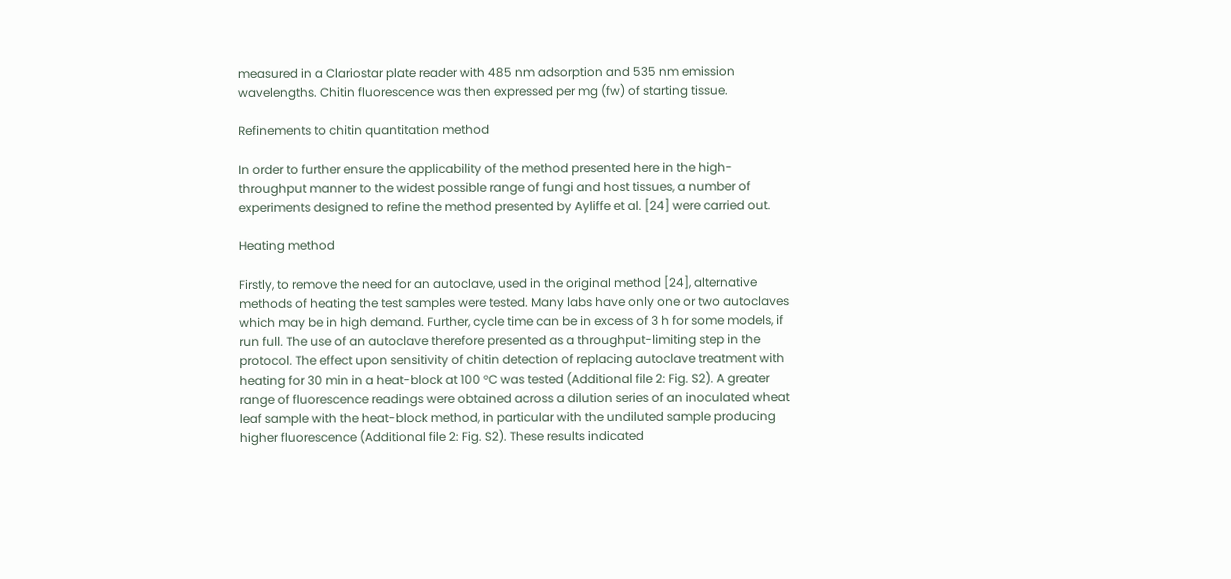measured in a Clariostar plate reader with 485 nm adsorption and 535 nm emission wavelengths. Chitin fluorescence was then expressed per mg (fw) of starting tissue.

Refinements to chitin quantitation method

In order to further ensure the applicability of the method presented here in the high-throughput manner to the widest possible range of fungi and host tissues, a number of experiments designed to refine the method presented by Ayliffe et al. [24] were carried out.

Heating method

Firstly, to remove the need for an autoclave, used in the original method [24], alternative methods of heating the test samples were tested. Many labs have only one or two autoclaves which may be in high demand. Further, cycle time can be in excess of 3 h for some models, if run full. The use of an autoclave therefore presented as a throughput-limiting step in the protocol. The effect upon sensitivity of chitin detection of replacing autoclave treatment with heating for 30 min in a heat-block at 100 °C was tested (Additional file 2: Fig. S2). A greater range of fluorescence readings were obtained across a dilution series of an inoculated wheat leaf sample with the heat-block method, in particular with the undiluted sample producing higher fluorescence (Additional file 2: Fig. S2). These results indicated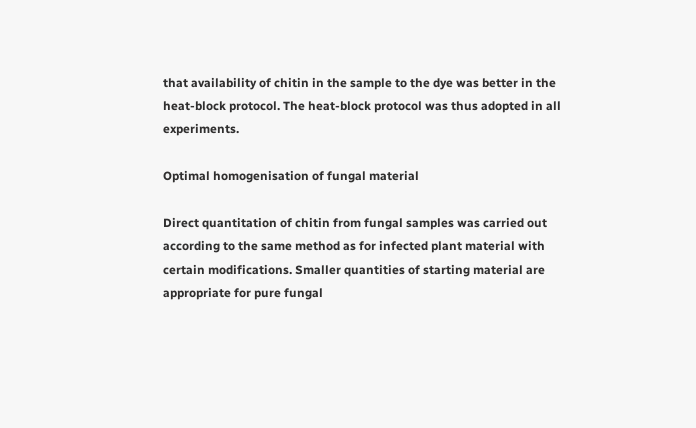that availability of chitin in the sample to the dye was better in the heat-block protocol. The heat-block protocol was thus adopted in all experiments.

Optimal homogenisation of fungal material

Direct quantitation of chitin from fungal samples was carried out according to the same method as for infected plant material with certain modifications. Smaller quantities of starting material are appropriate for pure fungal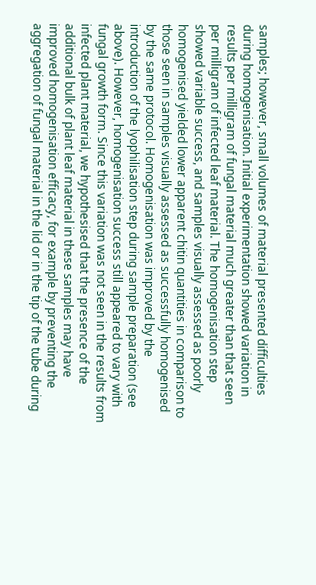samples; however, small volumes of material presented difficulties during homogenisation. Initial experimentation showed variation in results per milligram of fungal material much greater than that seen per milligram of infected leaf material. The homogenisation step showed variable success, and samples visually assessed as poorly homogenised yielded lower apparent chitin quantities in comparison to those seen in samples visually assessed as successfully homogenised by the same protocol. Homogenisation was improved by the introduction of the lyophilisation step during sample preparation (see above). However, homogenisation success still appeared to vary with fungal growth form. Since this variation was not seen in the results from infected plant material, we hypothesised that the presence of the additional bulk of plant leaf material in these samples may have improved homogenisation efficacy, for example by preventing the aggregation of fungal material in the lid or in the tip of the tube during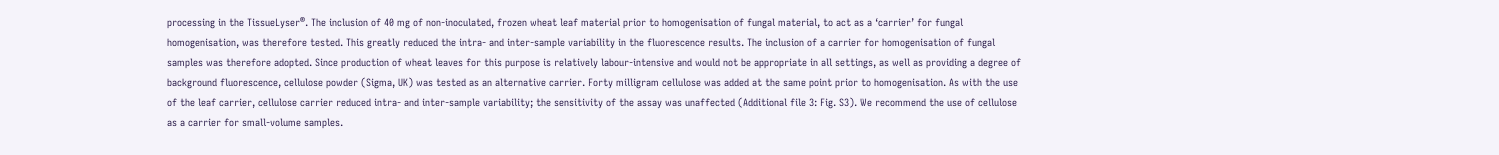processing in the TissueLyser®. The inclusion of 40 mg of non-inoculated, frozen wheat leaf material prior to homogenisation of fungal material, to act as a ‘carrier’ for fungal homogenisation, was therefore tested. This greatly reduced the intra- and inter-sample variability in the fluorescence results. The inclusion of a carrier for homogenisation of fungal samples was therefore adopted. Since production of wheat leaves for this purpose is relatively labour-intensive and would not be appropriate in all settings, as well as providing a degree of background fluorescence, cellulose powder (Sigma, UK) was tested as an alternative carrier. Forty milligram cellulose was added at the same point prior to homogenisation. As with the use of the leaf carrier, cellulose carrier reduced intra- and inter-sample variability; the sensitivity of the assay was unaffected (Additional file 3: Fig. S3). We recommend the use of cellulose as a carrier for small-volume samples.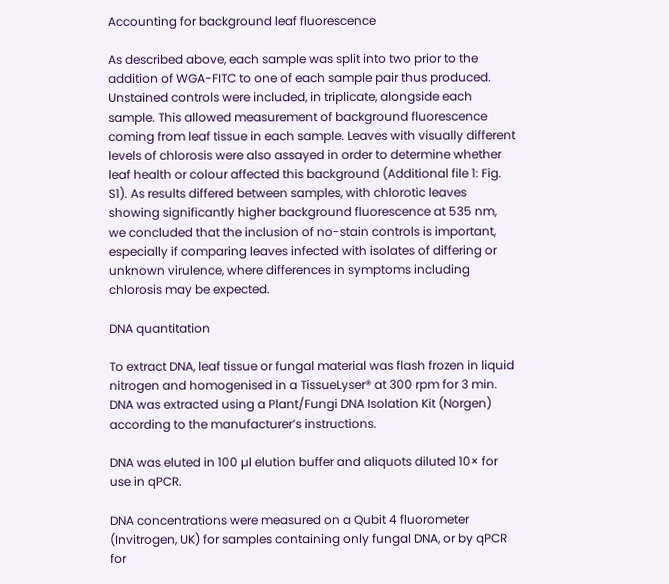Accounting for background leaf fluorescence

As described above, each sample was split into two prior to the addition of WGA-FITC to one of each sample pair thus produced. Unstained controls were included, in triplicate, alongside each sample. This allowed measurement of background fluorescence coming from leaf tissue in each sample. Leaves with visually different levels of chlorosis were also assayed in order to determine whether leaf health or colour affected this background (Additional file 1: Fig. S1). As results differed between samples, with chlorotic leaves showing significantly higher background fluorescence at 535 nm, we concluded that the inclusion of no-stain controls is important, especially if comparing leaves infected with isolates of differing or unknown virulence, where differences in symptoms including chlorosis may be expected.

DNA quantitation

To extract DNA, leaf tissue or fungal material was flash frozen in liquid nitrogen and homogenised in a TissueLyser® at 300 rpm for 3 min. DNA was extracted using a Plant/Fungi DNA Isolation Kit (Norgen) according to the manufacturer’s instructions.

DNA was eluted in 100 µl elution buffer and aliquots diluted 10× for use in qPCR.

DNA concentrations were measured on a Qubit 4 fluorometer (Invitrogen, UK) for samples containing only fungal DNA, or by qPCR for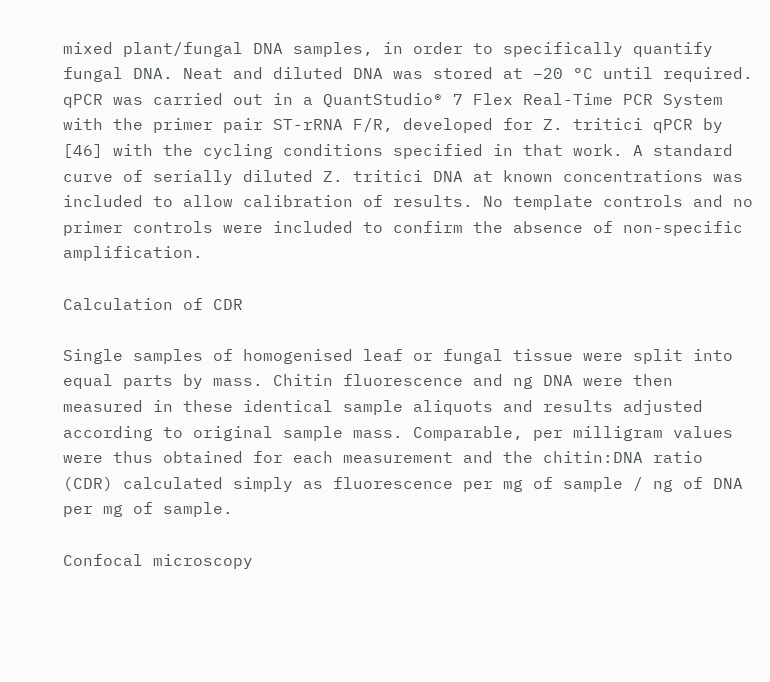mixed plant/fungal DNA samples, in order to specifically quantify fungal DNA. Neat and diluted DNA was stored at −20 °C until required. qPCR was carried out in a QuantStudio® 7 Flex Real-Time PCR System with the primer pair ST-rRNA F/R, developed for Z. tritici qPCR by [46] with the cycling conditions specified in that work. A standard curve of serially diluted Z. tritici DNA at known concentrations was included to allow calibration of results. No template controls and no primer controls were included to confirm the absence of non-specific amplification.

Calculation of CDR

Single samples of homogenised leaf or fungal tissue were split into equal parts by mass. Chitin fluorescence and ng DNA were then measured in these identical sample aliquots and results adjusted according to original sample mass. Comparable, per milligram values were thus obtained for each measurement and the chitin:DNA ratio (CDR) calculated simply as fluorescence per mg of sample / ng of DNA per mg of sample.

Confocal microscopy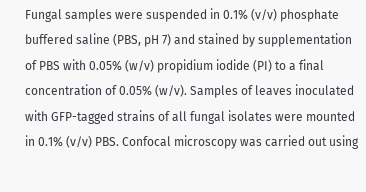Fungal samples were suspended in 0.1% (v/v) phosphate buffered saline (PBS, pH 7) and stained by supplementation of PBS with 0.05% (w/v) propidium iodide (PI) to a final concentration of 0.05% (w/v). Samples of leaves inoculated with GFP-tagged strains of all fungal isolates were mounted in 0.1% (v/v) PBS. Confocal microscopy was carried out using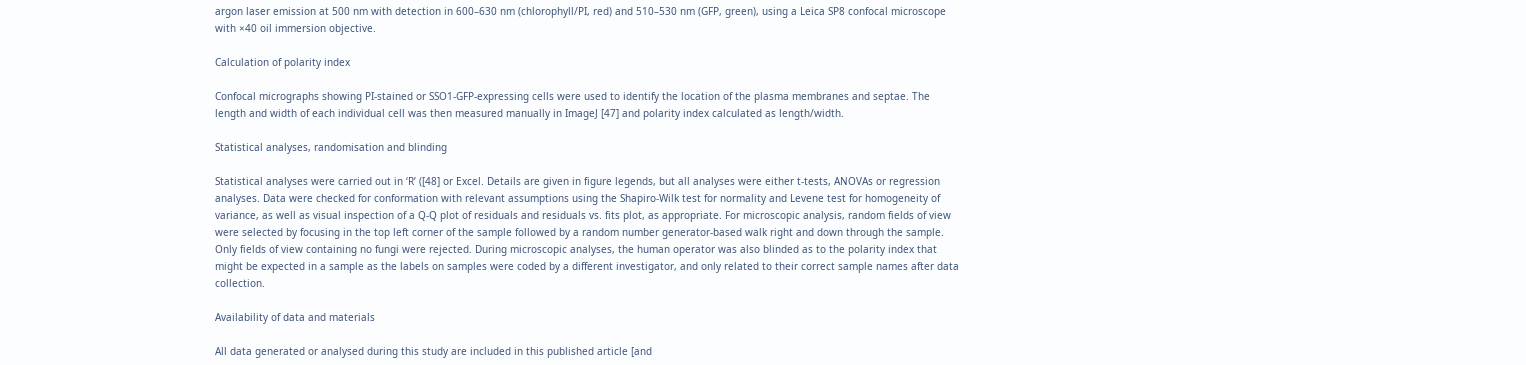argon laser emission at 500 nm with detection in 600–630 nm (chlorophyll/PI, red) and 510–530 nm (GFP, green), using a Leica SP8 confocal microscope with ×40 oil immersion objective.

Calculation of polarity index

Confocal micrographs showing PI-stained or SSO1-GFP-expressing cells were used to identify the location of the plasma membranes and septae. The length and width of each individual cell was then measured manually in ImageJ [47] and polarity index calculated as length/width.

Statistical analyses, randomisation and blinding

Statistical analyses were carried out in ‘R’ ([48] or Excel. Details are given in figure legends, but all analyses were either t-tests, ANOVAs or regression analyses. Data were checked for conformation with relevant assumptions using the Shapiro-Wilk test for normality and Levene test for homogeneity of variance, as well as visual inspection of a Q-Q plot of residuals and residuals vs. fits plot, as appropriate. For microscopic analysis, random fields of view were selected by focusing in the top left corner of the sample followed by a random number generator-based walk right and down through the sample. Only fields of view containing no fungi were rejected. During microscopic analyses, the human operator was also blinded as to the polarity index that might be expected in a sample as the labels on samples were coded by a different investigator, and only related to their correct sample names after data collection.

Availability of data and materials

All data generated or analysed during this study are included in this published article [and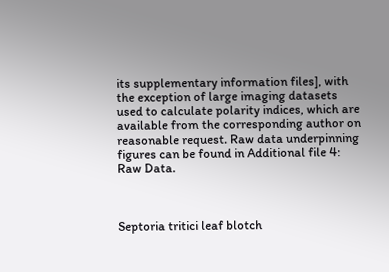its supplementary information files], with the exception of large imaging datasets used to calculate polarity indices, which are available from the corresponding author on reasonable request. Raw data underpinning figures can be found in Additional file 4: Raw Data.



Septoria tritici leaf blotch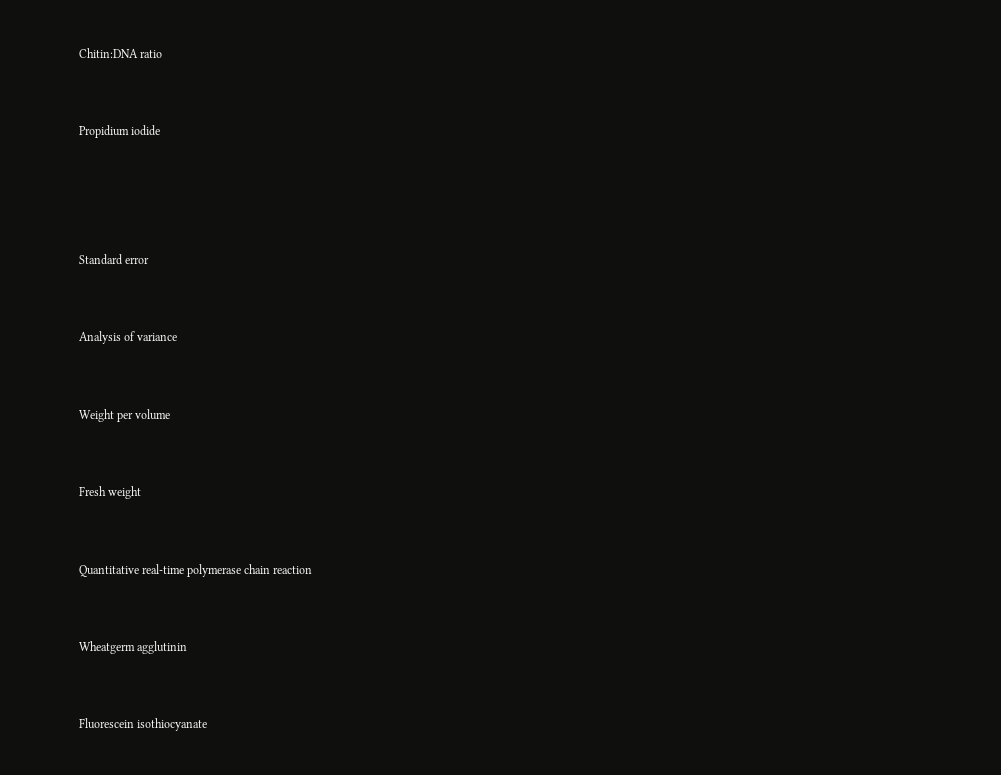Chitin:DNA ratio


Propidium iodide




Standard error


Analysis of variance


Weight per volume


Fresh weight


Quantitative real-time polymerase chain reaction


Wheatgerm agglutinin


Fluorescein isothiocyanate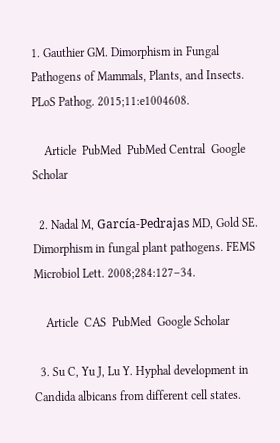1. Gauthier GM. Dimorphism in Fungal Pathogens of Mammals, Plants, and Insects. PLoS Pathog. 2015;11:e1004608.

    Article  PubMed  PubMed Central  Google Scholar

  2. Nadal M, García-Pedrajas MD, Gold SE. Dimorphism in fungal plant pathogens. FEMS Microbiol Lett. 2008;284:127–34.

    Article  CAS  PubMed  Google Scholar

  3. Su C, Yu J, Lu Y. Hyphal development in Candida albicans from different cell states.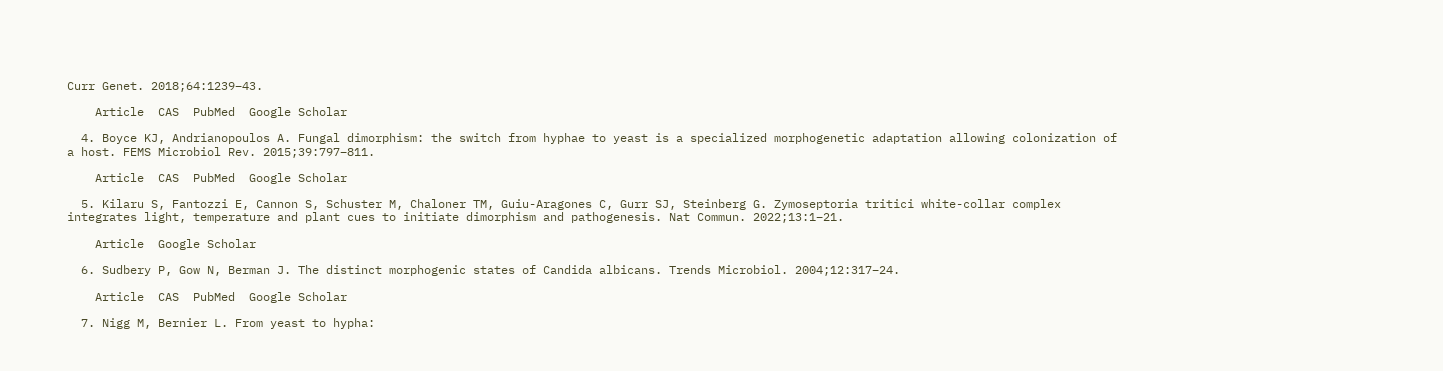Curr Genet. 2018;64:1239–43.

    Article  CAS  PubMed  Google Scholar

  4. Boyce KJ, Andrianopoulos A. Fungal dimorphism: the switch from hyphae to yeast is a specialized morphogenetic adaptation allowing colonization of a host. FEMS Microbiol Rev. 2015;39:797–811.

    Article  CAS  PubMed  Google Scholar

  5. Kilaru S, Fantozzi E, Cannon S, Schuster M, Chaloner TM, Guiu-Aragones C, Gurr SJ, Steinberg G. Zymoseptoria tritici white-collar complex integrates light, temperature and plant cues to initiate dimorphism and pathogenesis. Nat Commun. 2022;13:1–21.

    Article  Google Scholar

  6. Sudbery P, Gow N, Berman J. The distinct morphogenic states of Candida albicans. Trends Microbiol. 2004;12:317–24.

    Article  CAS  PubMed  Google Scholar

  7. Nigg M, Bernier L. From yeast to hypha: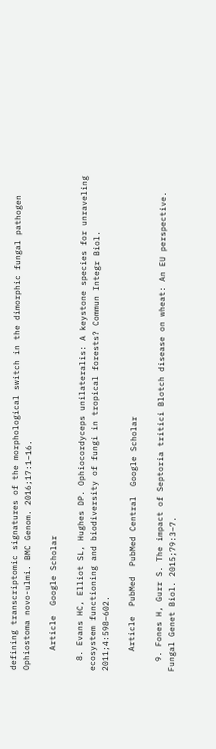defining transcriptomic signatures of the morphological switch in the dimorphic fungal pathogen Ophiostoma novo-ulmi. BMC Genom. 2016;17:1–16.

    Article  Google Scholar

  8. Evans HC, Elliot SL, Hughes DP. Ophiocordyceps unilateralis: A keystone species for unraveling ecosystem functioning and biodiversity of fungi in tropical forests? Commun Integr Biol. 2011;4:598–602.

    Article  PubMed  PubMed Central  Google Scholar

  9. Fones H, Gurr S. The impact of Septoria tritici Blotch disease on wheat: An EU perspective. Fungal Genet Biol. 2015;79:3–7.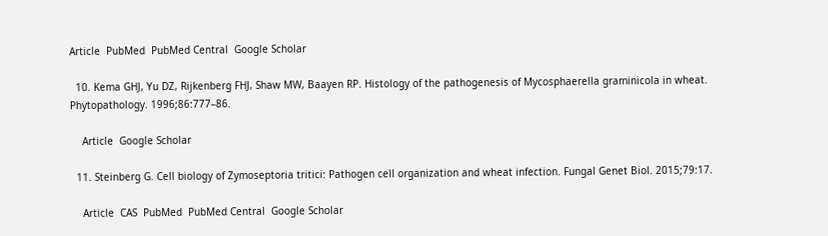Article  PubMed  PubMed Central  Google Scholar

  10. Kema GHJ, Yu DZ, Rijkenberg FHJ, Shaw MW, Baayen RP. Histology of the pathogenesis of Mycosphaerella graminicola in wheat. Phytopathology. 1996;86:777–86.

    Article  Google Scholar

  11. Steinberg G. Cell biology of Zymoseptoria tritici: Pathogen cell organization and wheat infection. Fungal Genet Biol. 2015;79:17.

    Article  CAS  PubMed  PubMed Central  Google Scholar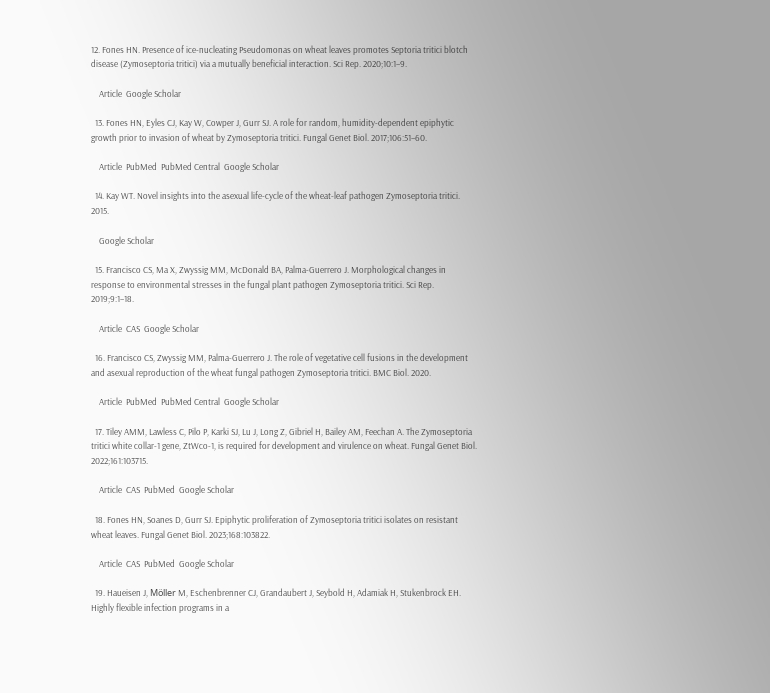12. Fones HN. Presence of ice-nucleating Pseudomonas on wheat leaves promotes Septoria tritici blotch disease (Zymoseptoria tritici) via a mutually beneficial interaction. Sci Rep. 2020;10:1–9.

    Article  Google Scholar

  13. Fones HN, Eyles CJ, Kay W, Cowper J, Gurr SJ. A role for random, humidity-dependent epiphytic growth prior to invasion of wheat by Zymoseptoria tritici. Fungal Genet Biol. 2017;106:51–60.

    Article  PubMed  PubMed Central  Google Scholar

  14. Kay WT. Novel insights into the asexual life-cycle of the wheat-leaf pathogen Zymoseptoria tritici. 2015.

    Google Scholar

  15. Francisco CS, Ma X, Zwyssig MM, McDonald BA, Palma-Guerrero J. Morphological changes in response to environmental stresses in the fungal plant pathogen Zymoseptoria tritici. Sci Rep. 2019;9:1–18.

    Article  CAS  Google Scholar

  16. Francisco CS, Zwyssig MM, Palma-Guerrero J. The role of vegetative cell fusions in the development and asexual reproduction of the wheat fungal pathogen Zymoseptoria tritici. BMC Biol. 2020.

    Article  PubMed  PubMed Central  Google Scholar

  17. Tiley AMM, Lawless C, Pilo P, Karki SJ, Lu J, Long Z, Gibriel H, Bailey AM, Feechan A. The Zymoseptoria tritici white collar-1 gene, ZtWco-1, is required for development and virulence on wheat. Fungal Genet Biol. 2022;161:103715.

    Article  CAS  PubMed  Google Scholar

  18. Fones HN, Soanes D, Gurr SJ. Epiphytic proliferation of Zymoseptoria tritici isolates on resistant wheat leaves. Fungal Genet Biol. 2023;168:103822.

    Article  CAS  PubMed  Google Scholar

  19. Haueisen J, Möller M, Eschenbrenner CJ, Grandaubert J, Seybold H, Adamiak H, Stukenbrock EH. Highly flexible infection programs in a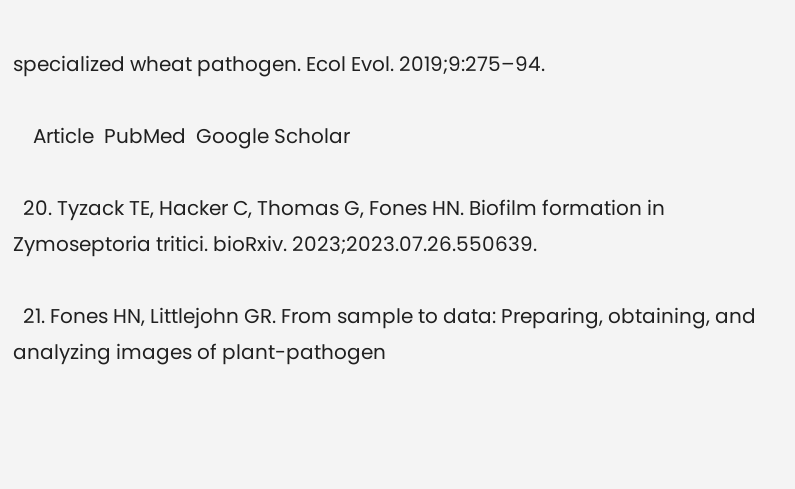specialized wheat pathogen. Ecol Evol. 2019;9:275–94.

    Article  PubMed  Google Scholar

  20. Tyzack TE, Hacker C, Thomas G, Fones HN. Biofilm formation in Zymoseptoria tritici. bioRxiv. 2023;2023.07.26.550639.

  21. Fones HN, Littlejohn GR. From sample to data: Preparing, obtaining, and analyzing images of plant-pathogen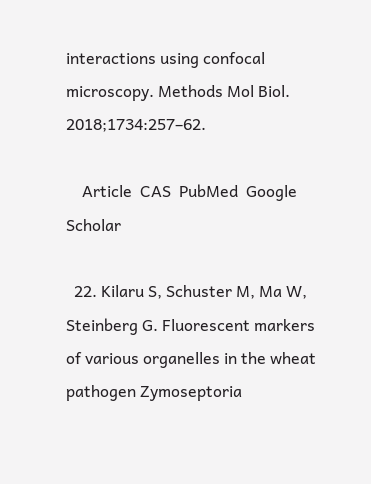interactions using confocal microscopy. Methods Mol Biol. 2018;1734:257–62.

    Article  CAS  PubMed  Google Scholar

  22. Kilaru S, Schuster M, Ma W, Steinberg G. Fluorescent markers of various organelles in the wheat pathogen Zymoseptoria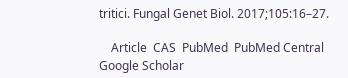tritici. Fungal Genet Biol. 2017;105:16–27.

    Article  CAS  PubMed  PubMed Central  Google Scholar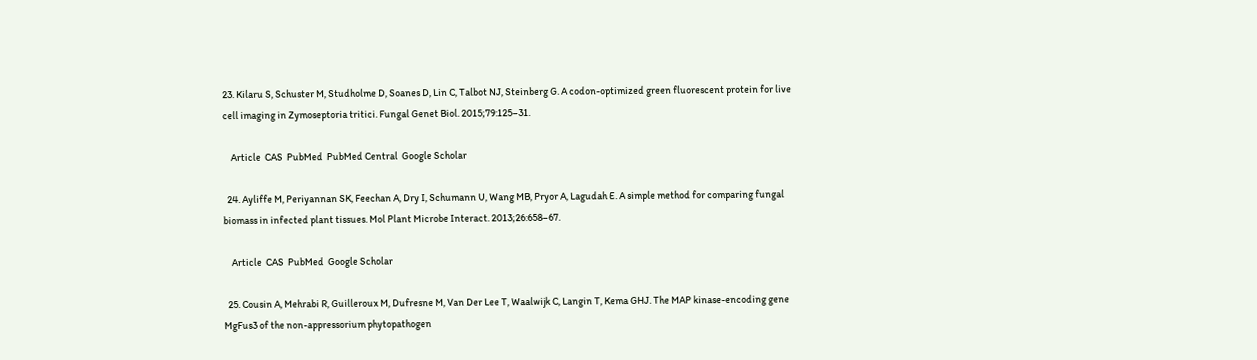23. Kilaru S, Schuster M, Studholme D, Soanes D, Lin C, Talbot NJ, Steinberg G. A codon-optimized green fluorescent protein for live cell imaging in Zymoseptoria tritici. Fungal Genet Biol. 2015;79:125–31.

    Article  CAS  PubMed  PubMed Central  Google Scholar

  24. Ayliffe M, Periyannan SK, Feechan A, Dry I, Schumann U, Wang MB, Pryor A, Lagudah E. A simple method for comparing fungal biomass in infected plant tissues. Mol Plant Microbe Interact. 2013;26:658–67.

    Article  CAS  PubMed  Google Scholar

  25. Cousin A, Mehrabi R, Guilleroux M, Dufresne M, Van Der Lee T, Waalwijk C, Langin T, Kema GHJ. The MAP kinase-encoding gene MgFus3 of the non-appressorium phytopathogen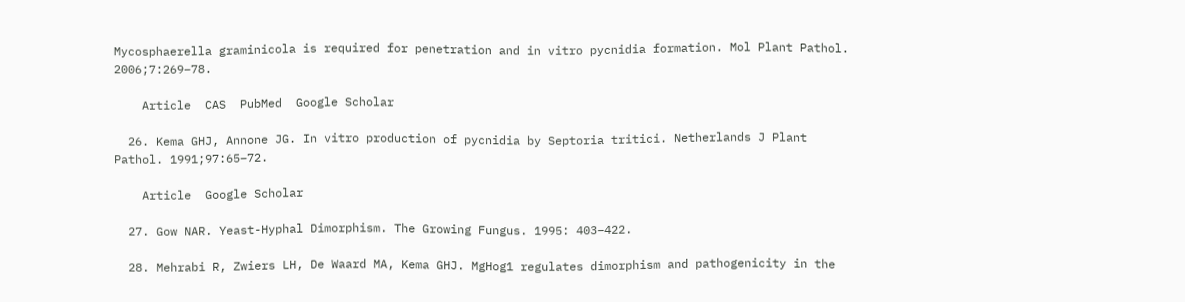Mycosphaerella graminicola is required for penetration and in vitro pycnidia formation. Mol Plant Pathol. 2006;7:269–78.

    Article  CAS  PubMed  Google Scholar

  26. Kema GHJ, Annone JG. In vitro production of pycnidia by Septoria tritici. Netherlands J Plant Pathol. 1991;97:65–72.

    Article  Google Scholar

  27. Gow NAR. Yeast-Hyphal Dimorphism. The Growing Fungus. 1995: 403–422.

  28. Mehrabi R, Zwiers LH, De Waard MA, Kema GHJ. MgHog1 regulates dimorphism and pathogenicity in the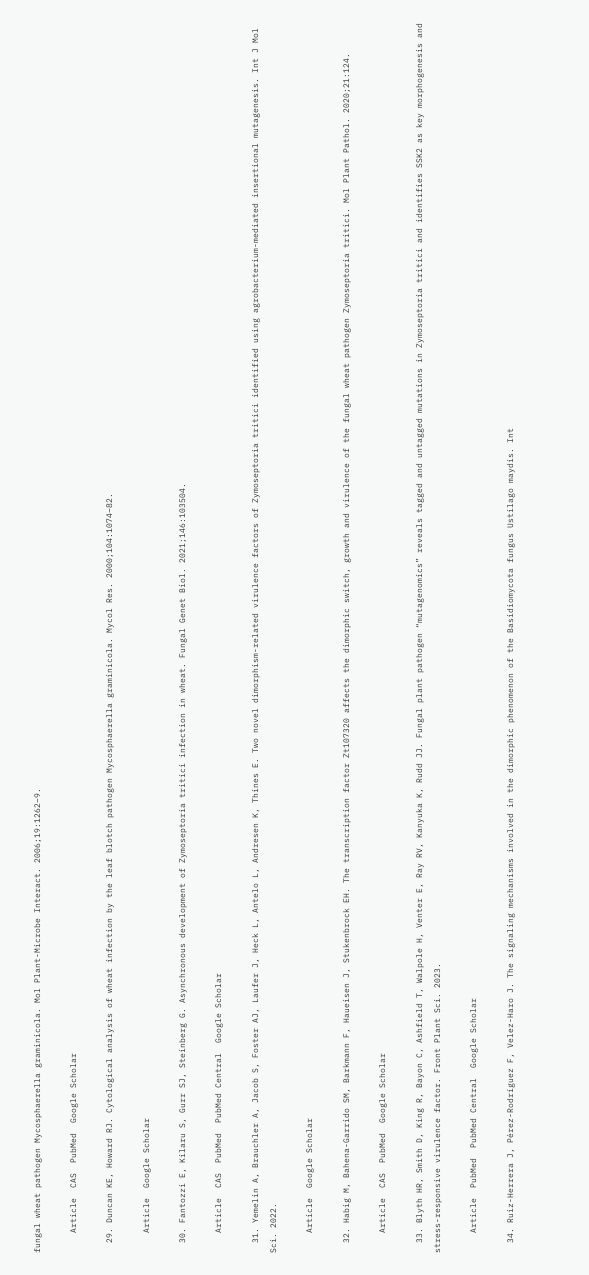fungal wheat pathogen Mycosphaerella graminicola. Mol Plant-Microbe Interact. 2006;19:1262–9.

    Article  CAS  PubMed  Google Scholar

  29. Duncan KE, Howard RJ. Cytological analysis of wheat infection by the leaf blotch pathogen Mycosphaerella graminicola. Mycol Res. 2000;104:1074–82.

    Article  Google Scholar

  30. Fantozzi E, Kilaru S, Gurr SJ, Steinberg G. Asynchronous development of Zymoseptoria tritici infection in wheat. Fungal Genet Biol. 2021;146:103504.

    Article  CAS  PubMed  PubMed Central  Google Scholar

  31. Yemelin A, Brauchler A, Jacob S, Foster AJ, Laufer J, Heck L, Antelo L, Andresen K, Thines E. Two novel dimorphism-related virulence factors of Zymoseptoria tritici identified using agrobacterium-mediated insertional mutagenesis. Int J Mol Sci. 2022.

    Article  Google Scholar

  32. Habig M, Bahena-Garrido SM, Barkmann F, Haueisen J, Stukenbrock EH. The transcription factor Zt107320 affects the dimorphic switch, growth and virulence of the fungal wheat pathogen Zymoseptoria tritici. Mol Plant Pathol. 2020;21:124.

    Article  CAS  PubMed  Google Scholar

  33. Blyth HR, Smith D, King R, Bayon C, Ashfield T, Walpole H, Venter E, Ray RV, Kanyuka K, Rudd JJ. Fungal plant pathogen “mutagenomics” reveals tagged and untagged mutations in Zymoseptoria tritici and identifies SSK2 as key morphogenesis and stress-responsive virulence factor. Front Plant Sci. 2023.

    Article  PubMed  PubMed Central  Google Scholar

  34. Ruiz-Herrera J, Pérez-Rodríguez F, Velez-Haro J. The signaling mechanisms involved in the dimorphic phenomenon of the Basidiomycota fungus Ustilago maydis. Int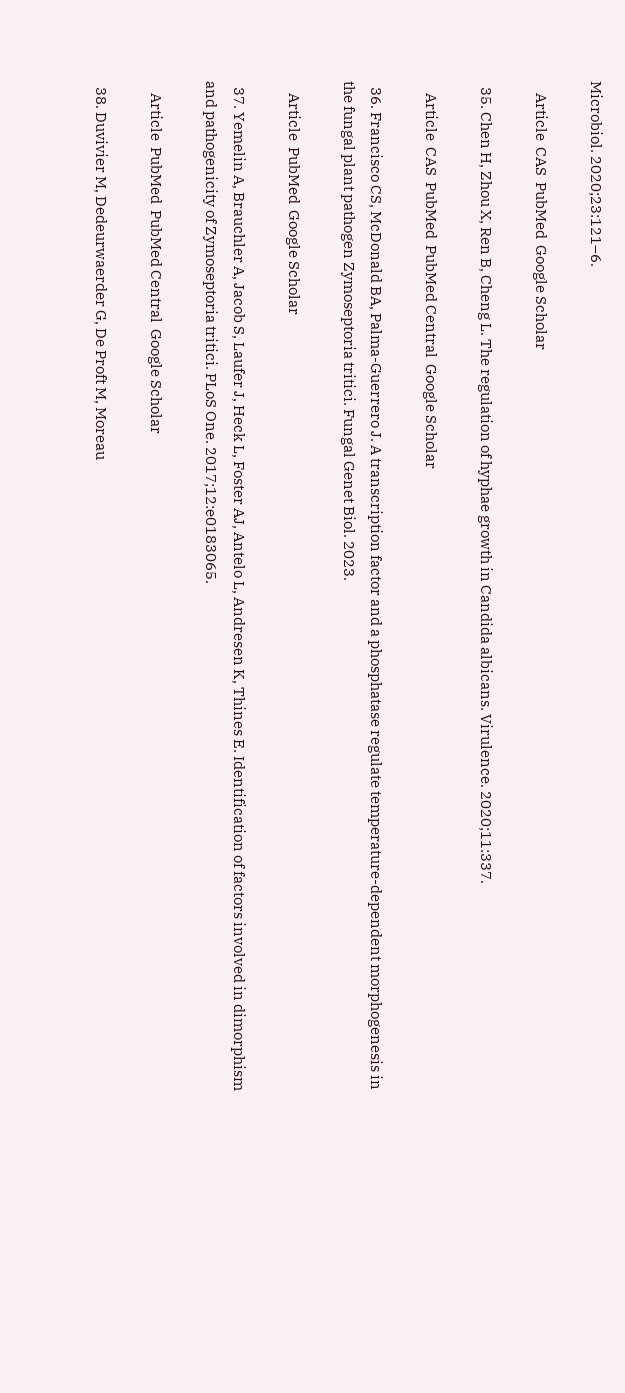Microbiol. 2020;23:121–6.

    Article  CAS  PubMed  Google Scholar

  35. Chen H, Zhou X, Ren B, Cheng L. The regulation of hyphae growth in Candida albicans. Virulence. 2020;11:337.

    Article  CAS  PubMed  PubMed Central  Google Scholar

  36. Francisco CS, McDonald BA, Palma-Guerrero J. A transcription factor and a phosphatase regulate temperature-dependent morphogenesis in the fungal plant pathogen Zymoseptoria tritici. Fungal Genet Biol. 2023.

    Article  PubMed  Google Scholar

  37. Yemelin A, Brauchler A, Jacob S, Laufer J, Heck L, Foster AJ, Antelo L, Andresen K, Thines E. Identification of factors involved in dimorphism and pathogenicity of Zymoseptoria tritici. PLoS One. 2017;12:e0183065.

    Article  PubMed  PubMed Central  Google Scholar

  38. Duvivier M, Dedeurwaerder G, De Proft M, Moreau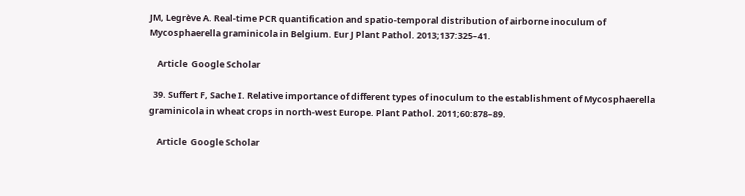JM, Legrève A. Real-time PCR quantification and spatio-temporal distribution of airborne inoculum of Mycosphaerella graminicola in Belgium. Eur J Plant Pathol. 2013;137:325–41.

    Article  Google Scholar

  39. Suffert F, Sache I. Relative importance of different types of inoculum to the establishment of Mycosphaerella graminicola in wheat crops in north-west Europe. Plant Pathol. 2011;60:878–89.

    Article  Google Scholar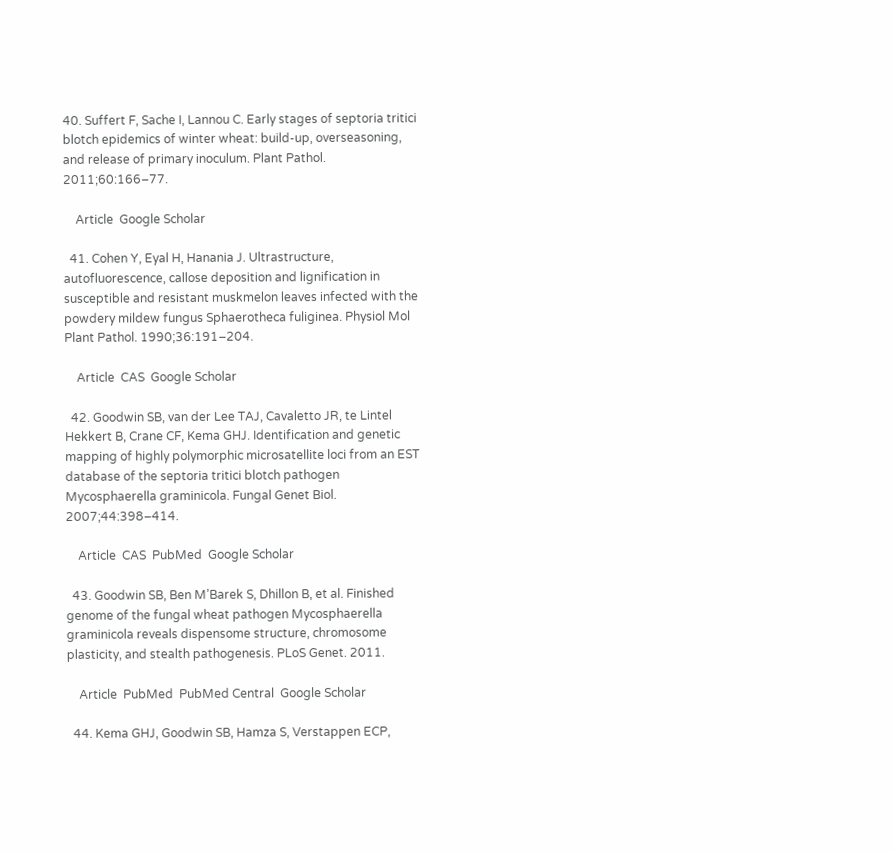40. Suffert F, Sache I, Lannou C. Early stages of septoria tritici blotch epidemics of winter wheat: build-up, overseasoning, and release of primary inoculum. Plant Pathol. 2011;60:166–77.

    Article  Google Scholar

  41. Cohen Y, Eyal H, Hanania J. Ultrastructure, autofluorescence, callose deposition and lignification in susceptible and resistant muskmelon leaves infected with the powdery mildew fungus Sphaerotheca fuliginea. Physiol Mol Plant Pathol. 1990;36:191–204.

    Article  CAS  Google Scholar

  42. Goodwin SB, van der Lee TAJ, Cavaletto JR, te Lintel Hekkert B, Crane CF, Kema GHJ. Identification and genetic mapping of highly polymorphic microsatellite loci from an EST database of the septoria tritici blotch pathogen Mycosphaerella graminicola. Fungal Genet Biol. 2007;44:398–414.

    Article  CAS  PubMed  Google Scholar

  43. Goodwin SB, Ben M’Barek S, Dhillon B, et al. Finished genome of the fungal wheat pathogen Mycosphaerella graminicola reveals dispensome structure, chromosome plasticity, and stealth pathogenesis. PLoS Genet. 2011.

    Article  PubMed  PubMed Central  Google Scholar

  44. Kema GHJ, Goodwin SB, Hamza S, Verstappen ECP,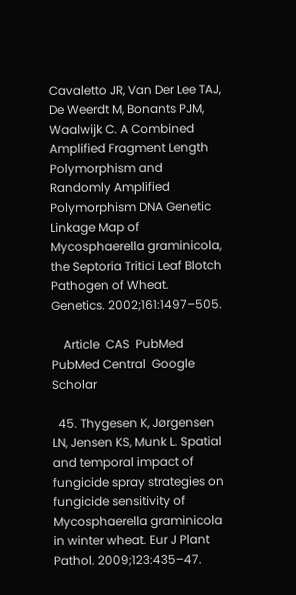Cavaletto JR, Van Der Lee TAJ, De Weerdt M, Bonants PJM, Waalwijk C. A Combined Amplified Fragment Length Polymorphism and Randomly Amplified Polymorphism DNA Genetic Linkage Map of Mycosphaerella graminicola, the Septoria Tritici Leaf Blotch Pathogen of Wheat. Genetics. 2002;161:1497–505.

    Article  CAS  PubMed  PubMed Central  Google Scholar

  45. Thygesen K, Jørgensen LN, Jensen KS, Munk L. Spatial and temporal impact of fungicide spray strategies on fungicide sensitivity of Mycosphaerella graminicola in winter wheat. Eur J Plant Pathol. 2009;123:435–47.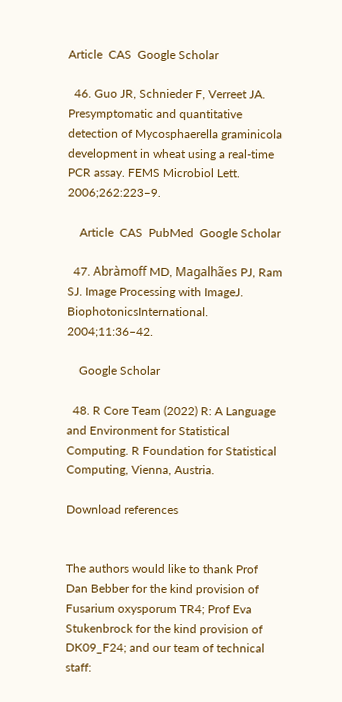Article  CAS  Google Scholar

  46. Guo JR, Schnieder F, Verreet JA. Presymptomatic and quantitative detection of Mycosphaerella graminicola development in wheat using a real-time PCR assay. FEMS Microbiol Lett. 2006;262:223–9.

    Article  CAS  PubMed  Google Scholar

  47. Abràmoff MD, Magalhães PJ, Ram SJ. Image Processing with ImageJ. BiophotonicsInternational. 2004;11:36–42.

    Google Scholar

  48. R Core Team (2022) R: A Language and Environment for Statistical Computing. R Foundation for Statistical Computing, Vienna, Austria.

Download references


The authors would like to thank Prof Dan Bebber for the kind provision of Fusarium oxysporum TR4; Prof Eva Stukenbrock for the kind provision of DK09_F24; and our team of technical staff: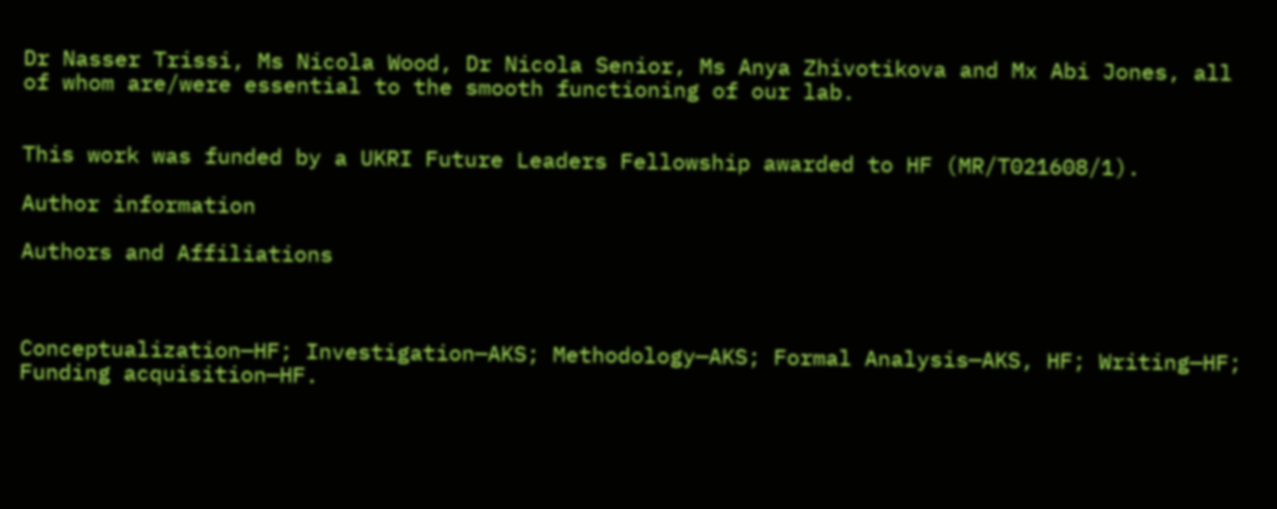Dr Nasser Trissi, Ms Nicola Wood, Dr Nicola Senior, Ms Anya Zhivotikova and Mx Abi Jones, all of whom are/were essential to the smooth functioning of our lab.


This work was funded by a UKRI Future Leaders Fellowship awarded to HF (MR/T021608/1).

Author information

Authors and Affiliations



Conceptualization—HF; Investigation—AKS; Methodology—AKS; Formal Analysis—AKS, HF; Writing—HF; Funding acquisition—HF.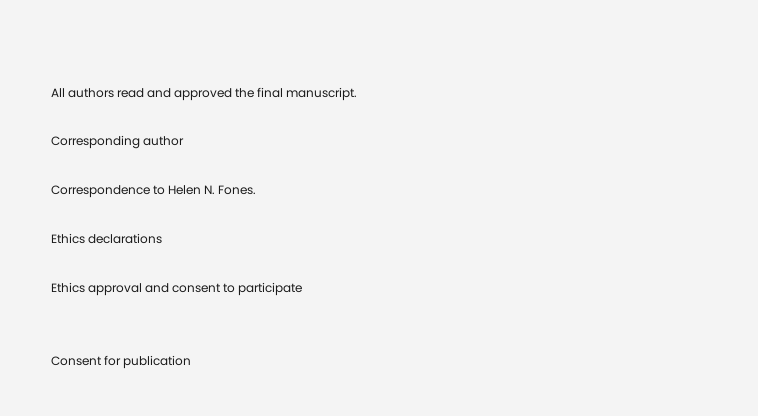All authors read and approved the final manuscript.

Corresponding author

Correspondence to Helen N. Fones.

Ethics declarations

Ethics approval and consent to participate


Consent for publication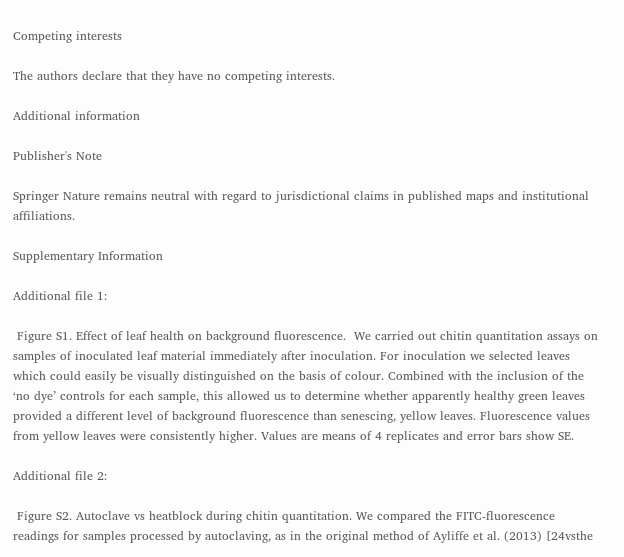Competing interests

The authors declare that they have no competing interests.

Additional information

Publisher's Note

Springer Nature remains neutral with regard to jurisdictional claims in published maps and institutional affiliations.

Supplementary Information

Additional file 1:

 Figure S1. Effect of leaf health on background fluorescence.  We carried out chitin quantitation assays on samples of inoculated leaf material immediately after inoculation. For inoculation we selected leaves which could easily be visually distinguished on the basis of colour. Combined with the inclusion of the ‘no dye’ controls for each sample, this allowed us to determine whether apparently healthy green leaves provided a different level of background fluorescence than senescing, yellow leaves. Fluorescence values from yellow leaves were consistently higher. Values are means of 4 replicates and error bars show SE.

Additional file 2:

 Figure S2. Autoclave vs heatblock during chitin quantitation. We compared the FITC-fluorescence readings for samples processed by autoclaving, as in the original method of Ayliffe et al. (2013) [24vsthe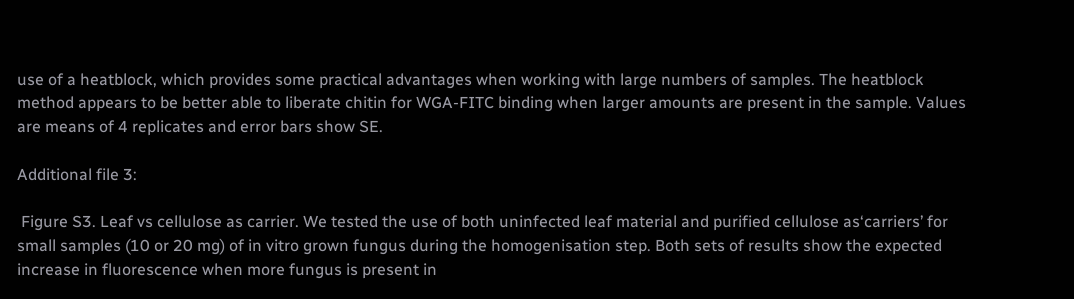use of a heatblock, which provides some practical advantages when working with large numbers of samples. The heatblock method appears to be better able to liberate chitin for WGA-FITC binding when larger amounts are present in the sample. Values are means of 4 replicates and error bars show SE.

Additional file 3:

 Figure S3. Leaf vs cellulose as carrier. We tested the use of both uninfected leaf material and purified cellulose as‘carriers’ for small samples (10 or 20 mg) of in vitro grown fungus during the homogenisation step. Both sets of results show the expected increase in fluorescence when more fungus is present in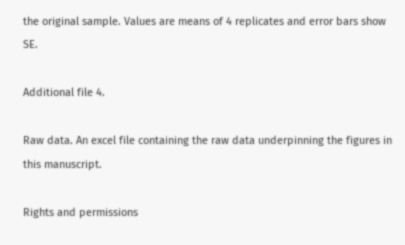the original sample. Values are means of 4 replicates and error bars show SE.

Additional file 4.

Raw data. An excel file containing the raw data underpinning the figures in this manuscript.

Rights and permissions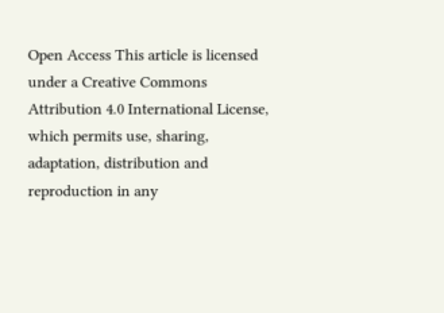Open Access This article is licensed under a Creative Commons Attribution 4.0 International License, which permits use, sharing, adaptation, distribution and reproduction in any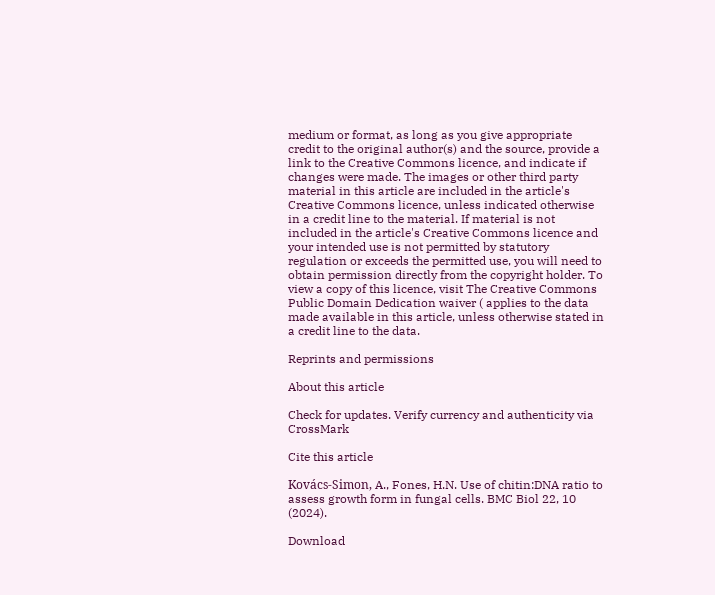medium or format, as long as you give appropriate credit to the original author(s) and the source, provide a link to the Creative Commons licence, and indicate if changes were made. The images or other third party material in this article are included in the article's Creative Commons licence, unless indicated otherwise in a credit line to the material. If material is not included in the article's Creative Commons licence and your intended use is not permitted by statutory regulation or exceeds the permitted use, you will need to obtain permission directly from the copyright holder. To view a copy of this licence, visit The Creative Commons Public Domain Dedication waiver ( applies to the data made available in this article, unless otherwise stated in a credit line to the data.

Reprints and permissions

About this article

Check for updates. Verify currency and authenticity via CrossMark

Cite this article

Kovács-Simon, A., Fones, H.N. Use of chitin:DNA ratio to assess growth form in fungal cells. BMC Biol 22, 10 (2024).

Download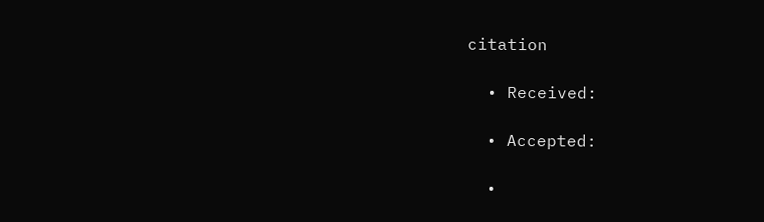citation

  • Received:

  • Accepted:

  •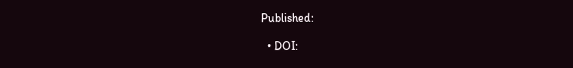Published:

  • DOI: